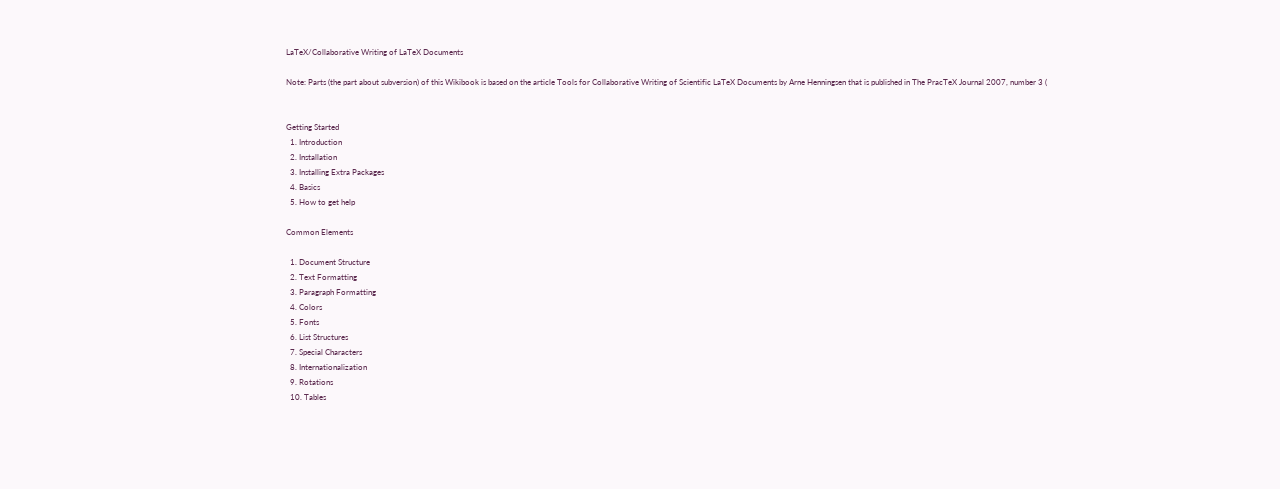LaTeX/Collaborative Writing of LaTeX Documents

Note: Parts (the part about subversion) of this Wikibook is based on the article Tools for Collaborative Writing of Scientific LaTeX Documents by Arne Henningsen that is published in The PracTeX Journal 2007, number 3 (


Getting Started
  1. Introduction
  2. Installation
  3. Installing Extra Packages
  4. Basics
  5. How to get help

Common Elements

  1. Document Structure
  2. Text Formatting
  3. Paragraph Formatting
  4. Colors
  5. Fonts
  6. List Structures
  7. Special Characters
  8. Internationalization
  9. Rotations
  10. Tables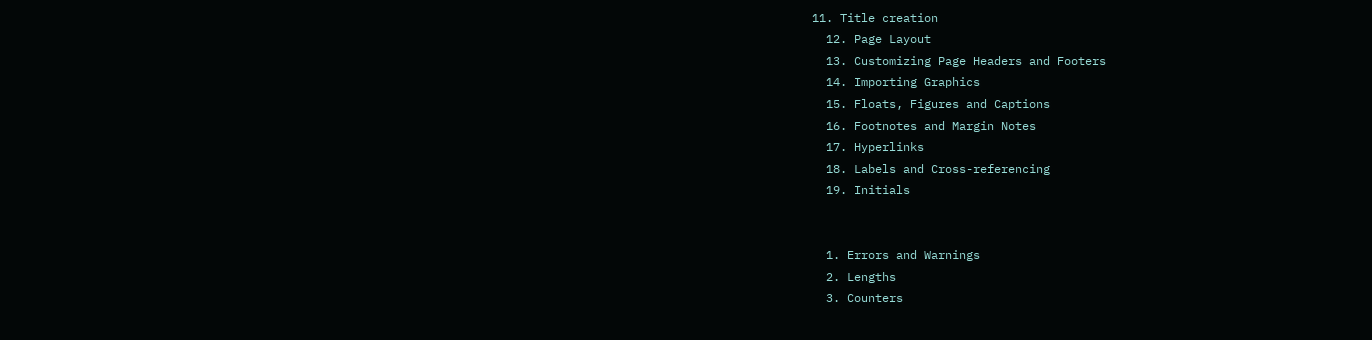11. Title creation
  12. Page Layout
  13. Customizing Page Headers and Footers
  14. Importing Graphics
  15. Floats, Figures and Captions
  16. Footnotes and Margin Notes
  17. Hyperlinks
  18. Labels and Cross-referencing
  19. Initials


  1. Errors and Warnings
  2. Lengths
  3. Counters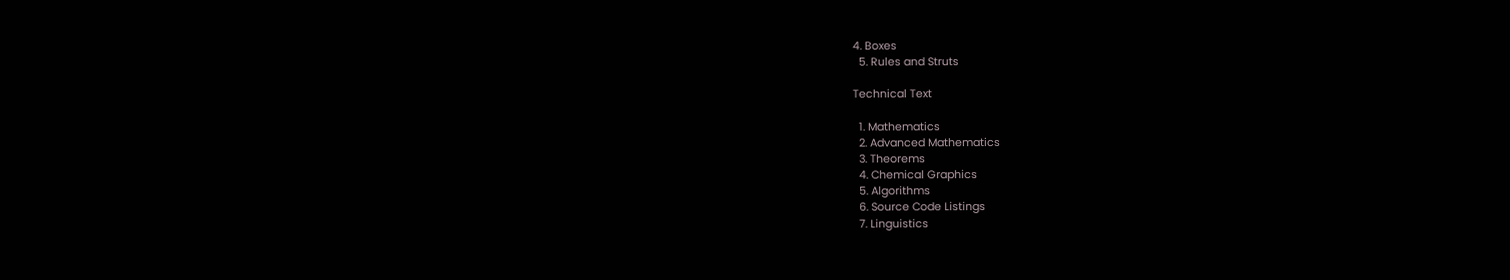4. Boxes
  5. Rules and Struts

Technical Text

  1. Mathematics
  2. Advanced Mathematics
  3. Theorems
  4. Chemical Graphics
  5. Algorithms
  6. Source Code Listings
  7. Linguistics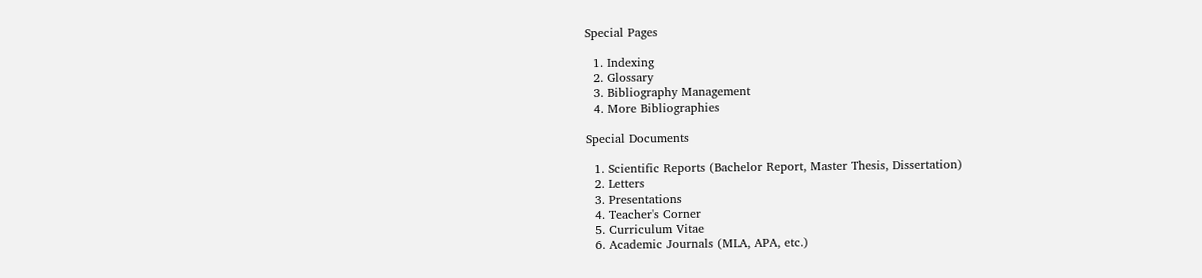Special Pages

  1. Indexing
  2. Glossary
  3. Bibliography Management
  4. More Bibliographies

Special Documents

  1. Scientific Reports (Bachelor Report, Master Thesis, Dissertation)
  2. Letters
  3. Presentations
  4. Teacher's Corner
  5. Curriculum Vitae
  6. Academic Journals (MLA, APA, etc.)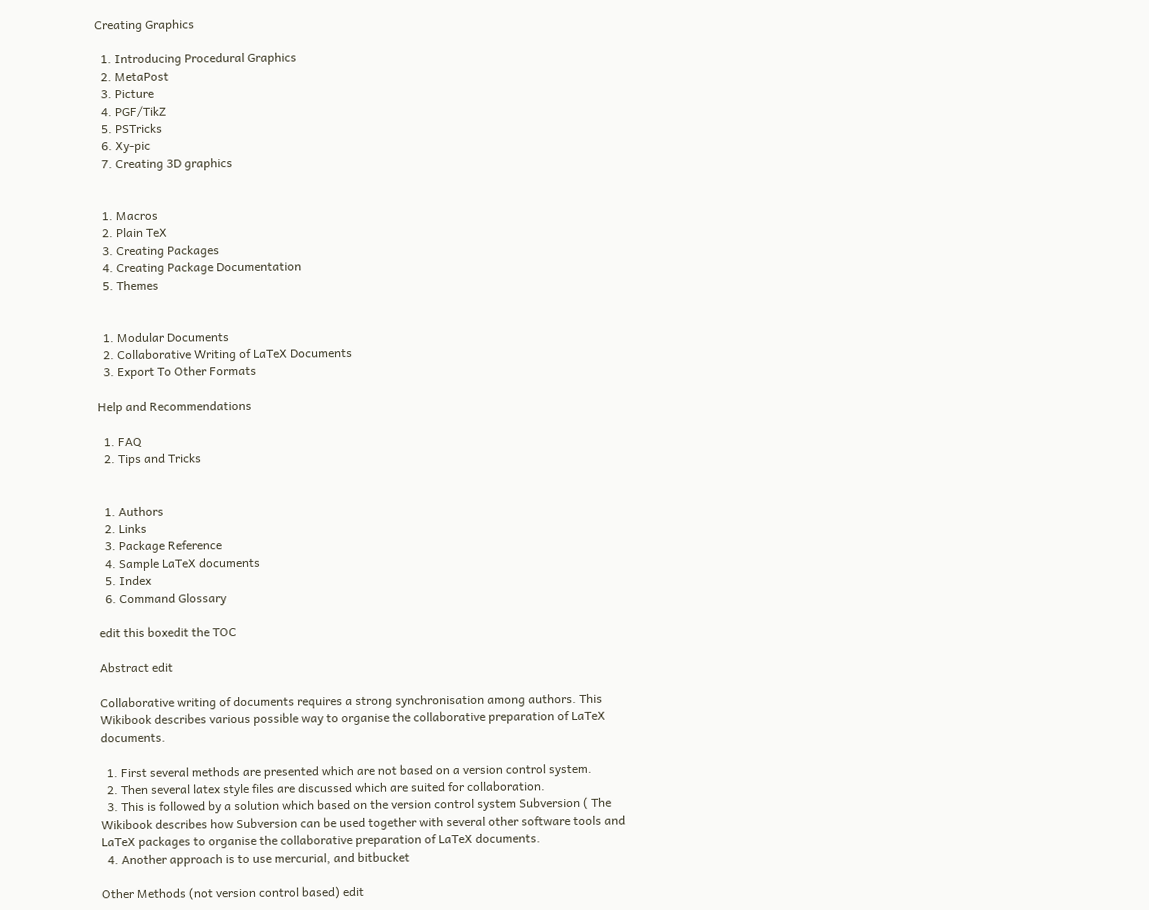Creating Graphics

  1. Introducing Procedural Graphics
  2. MetaPost
  3. Picture
  4. PGF/TikZ
  5. PSTricks
  6. Xy-pic
  7. Creating 3D graphics


  1. Macros
  2. Plain TeX
  3. Creating Packages
  4. Creating Package Documentation
  5. Themes


  1. Modular Documents
  2. Collaborative Writing of LaTeX Documents
  3. Export To Other Formats

Help and Recommendations

  1. FAQ
  2. Tips and Tricks


  1. Authors
  2. Links
  3. Package Reference
  4. Sample LaTeX documents
  5. Index
  6. Command Glossary

edit this boxedit the TOC

Abstract edit

Collaborative writing of documents requires a strong synchronisation among authors. This Wikibook describes various possible way to organise the collaborative preparation of LaTeX documents.

  1. First several methods are presented which are not based on a version control system.
  2. Then several latex style files are discussed which are suited for collaboration.
  3. This is followed by a solution which based on the version control system Subversion ( The Wikibook describes how Subversion can be used together with several other software tools and LaTeX packages to organise the collaborative preparation of LaTeX documents.
  4. Another approach is to use mercurial, and bitbucket

Other Methods (not version control based) edit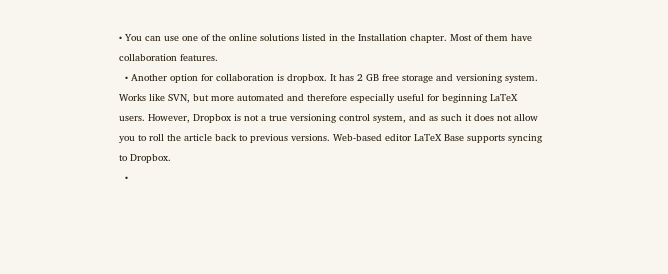• You can use one of the online solutions listed in the Installation chapter. Most of them have collaboration features.
  • Another option for collaboration is dropbox. It has 2 GB free storage and versioning system. Works like SVN, but more automated and therefore especially useful for beginning LaTeX users. However, Dropbox is not a true versioning control system, and as such it does not allow you to roll the article back to previous versions. Web-based editor LaTeX Base supports syncing to Dropbox.
  •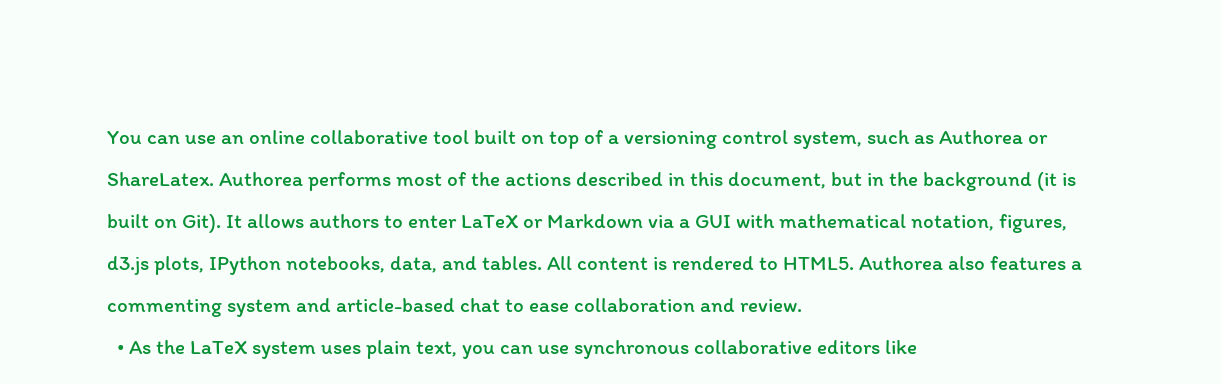You can use an online collaborative tool built on top of a versioning control system, such as Authorea or ShareLatex. Authorea performs most of the actions described in this document, but in the background (it is built on Git). It allows authors to enter LaTeX or Markdown via a GUI with mathematical notation, figures, d3.js plots, IPython notebooks, data, and tables. All content is rendered to HTML5. Authorea also features a commenting system and article-based chat to ease collaboration and review.
  • As the LaTeX system uses plain text, you can use synchronous collaborative editors like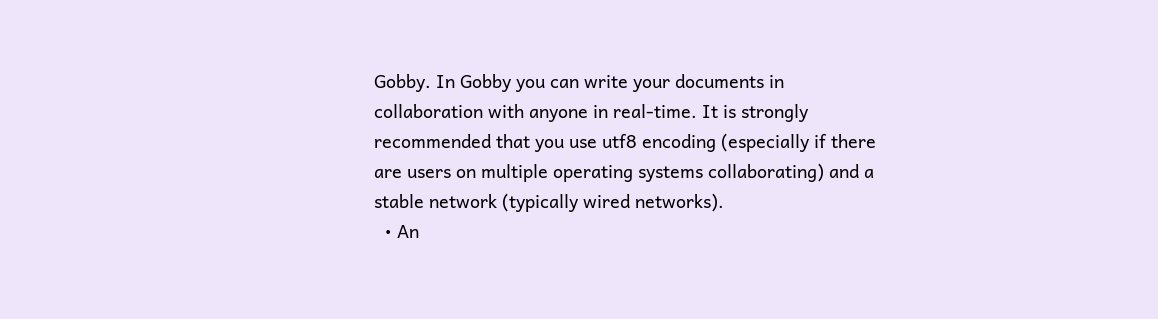Gobby. In Gobby you can write your documents in collaboration with anyone in real-time. It is strongly recommended that you use utf8 encoding (especially if there are users on multiple operating systems collaborating) and a stable network (typically wired networks).
  • An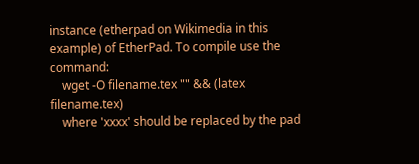instance (etherpad on Wikimedia in this example) of EtherPad. To compile use the command:
    wget -O filename.tex "" && (latex filename.tex)
    where 'xxxx' should be replaced by the pad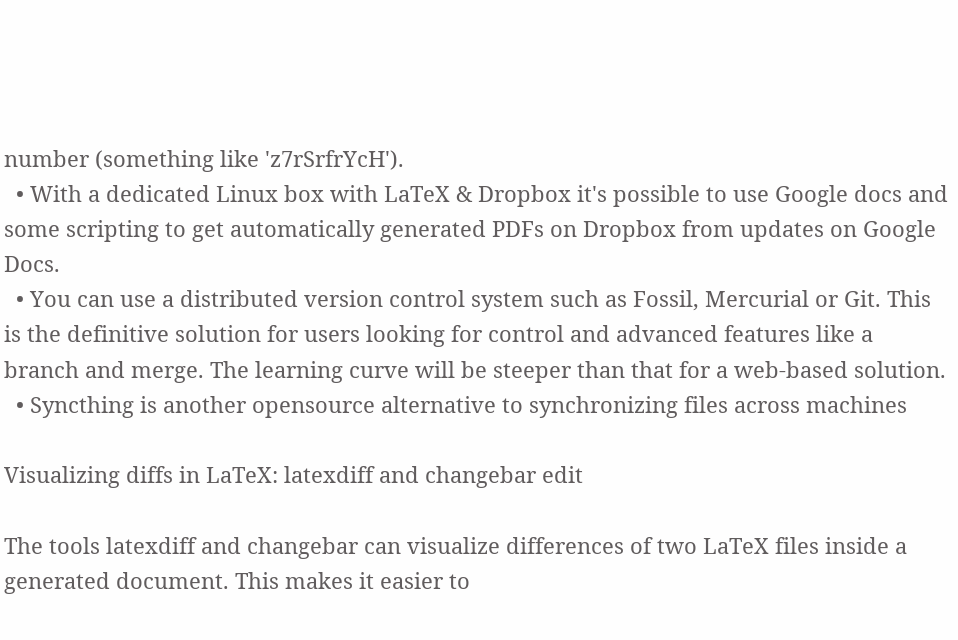number (something like 'z7rSrfrYcH').
  • With a dedicated Linux box with LaTeX & Dropbox it's possible to use Google docs and some scripting to get automatically generated PDFs on Dropbox from updates on Google Docs.
  • You can use a distributed version control system such as Fossil, Mercurial or Git. This is the definitive solution for users looking for control and advanced features like a branch and merge. The learning curve will be steeper than that for a web-based solution.
  • Syncthing is another opensource alternative to synchronizing files across machines

Visualizing diffs in LaTeX: latexdiff and changebar edit

The tools latexdiff and changebar can visualize differences of two LaTeX files inside a generated document. This makes it easier to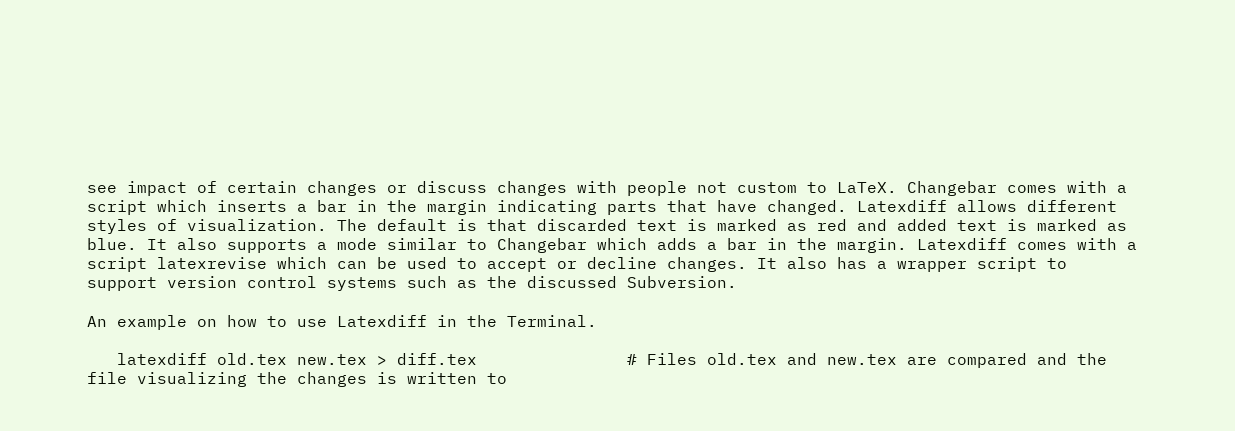see impact of certain changes or discuss changes with people not custom to LaTeX. Changebar comes with a script which inserts a bar in the margin indicating parts that have changed. Latexdiff allows different styles of visualization. The default is that discarded text is marked as red and added text is marked as blue. It also supports a mode similar to Changebar which adds a bar in the margin. Latexdiff comes with a script latexrevise which can be used to accept or decline changes. It also has a wrapper script to support version control systems such as the discussed Subversion.

An example on how to use Latexdiff in the Terminal.

   latexdiff old.tex new.tex > diff.tex               # Files old.tex and new.tex are compared and the file visualizing the changes is written to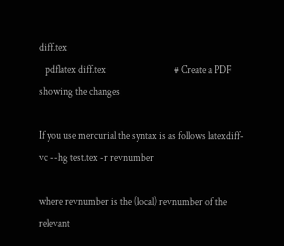diff.tex
   pdflatex diff.tex                                  # Create a PDF showing the changes

If you use mercurial the syntax is as follows latexdiff-vc --hg test.tex -r revnumber

where revnumber is the (local) revnumber of the relevant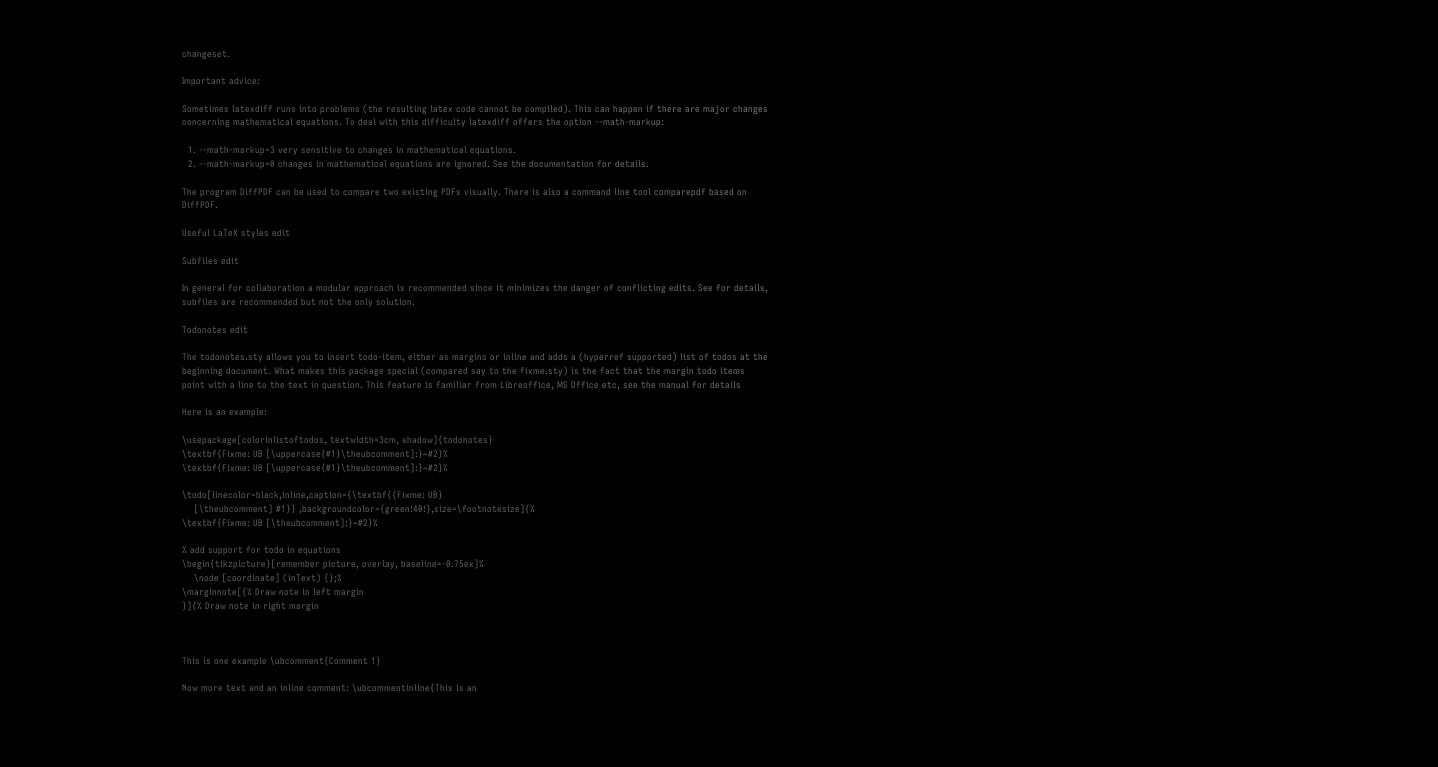changeset.

Important advice:

Sometimes latexdiff runs into problems (the resulting latex code cannot be compiled). This can happen if there are major changes concerning mathematical equations. To deal with this difficulty latexdiff offers the option --math-markup:

  1. --math-markup=3 very sensitive to changes in mathematical equations.
  2. --math-markup=0 changes in mathematical equations are ignored. See the documentation for details.

The program DiffPDF can be used to compare two existing PDFs visually. There is also a command line tool comparepdf based on DiffPDF.

Useful LaTeX styles edit

Subfiles edit

In general for collaboration a modular approach is recommended since it minimizes the danger of conflicting edits. See for details, subfiles are recommended but not the only solution.

Todonotes edit

The todonotes.sty allows you to insert todo-item, either as margins or inline and adds a (hyperref supported) list of todos at the beginning document. What makes this package special (compared say to the fixme.sty) is the fact that the margin todo items point with a line to the text in question. This feature is familiar from Libreoffice, MS Office etc, see the manual for details

Here is an example:

\usepackage[colorinlistoftodos, textwidth=3cm, shadow]{todonotes}
\textbf{Fixme: UB [\uppercase{#1}\theubcomment]:}~#2}%
\textbf{Fixme: UB [\uppercase{#1}\theubcomment]:}~#2}%

\todo[linecolor=black,inline,caption={\textbf{{Fixme: UB}
    [\theubcomment] #1}} ,backgroundcolor={green!40!},size=\footnotesize]{%
\textbf{Fixme: UB [\theubcomment]:}~#2}%

% add support for todo in equations
\begin{tikzpicture}[remember picture, overlay, baseline=-0.75ex]%
    \node [coordinate] (inText) {};%
\marginnote[{% Draw note in left margin
}]{% Draw note in right margin



This is one example \ubcomment{Comment 1}

Now more text and an inline comment: \ubcommentinline{This is an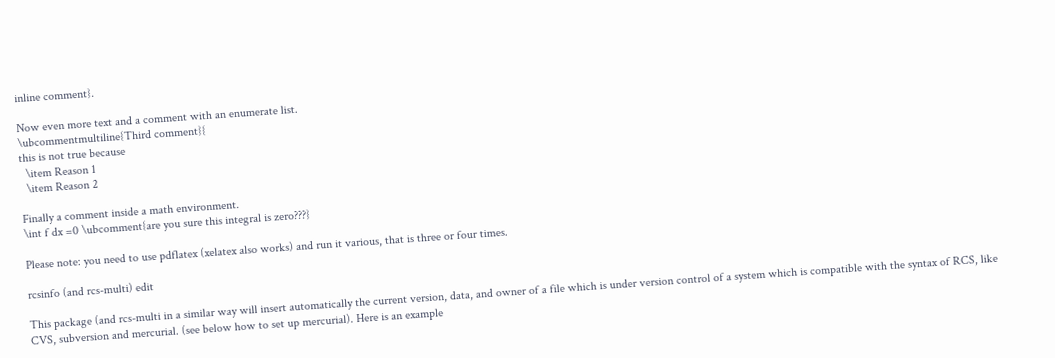inline comment}.

Now even more text and a comment with an enumerate list.
\ubcommentmultiline{Third comment}{
this is not true because
  \item Reason 1
  \item Reason 2

Finally a comment inside a math environment.
\int f dx =0 \ubcomment{are you sure this integral is zero???}

Please note: you need to use pdflatex (xelatex also works) and run it various, that is three or four times.

rcsinfo (and rcs-multi) edit

This package (and rcs-multi in a similar way will insert automatically the current version, data, and owner of a file which is under version control of a system which is compatible with the syntax of RCS, like CVS, subversion and mercurial. (see below how to set up mercurial). Here is an example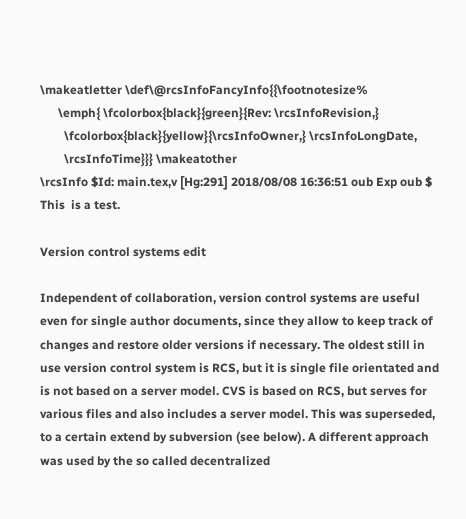\makeatletter \def\@rcsInfoFancyInfo{{\footnotesize%
      \emph{ \fcolorbox{black}{green}{Rev: \rcsInfoRevision,}
        \fcolorbox{black}{yellow}{\rcsInfoOwner,} \rcsInfoLongDate,
        \rcsInfoTime}}} \makeatother
\rcsInfo $Id: main.tex,v [Hg:291] 2018/08/08 16:36:51 oub Exp oub $
This  is a test.

Version control systems edit

Independent of collaboration, version control systems are useful even for single author documents, since they allow to keep track of changes and restore older versions if necessary. The oldest still in use version control system is RCS, but it is single file orientated and is not based on a server model. CVS is based on RCS, but serves for various files and also includes a server model. This was superseded, to a certain extend by subversion (see below). A different approach was used by the so called decentralized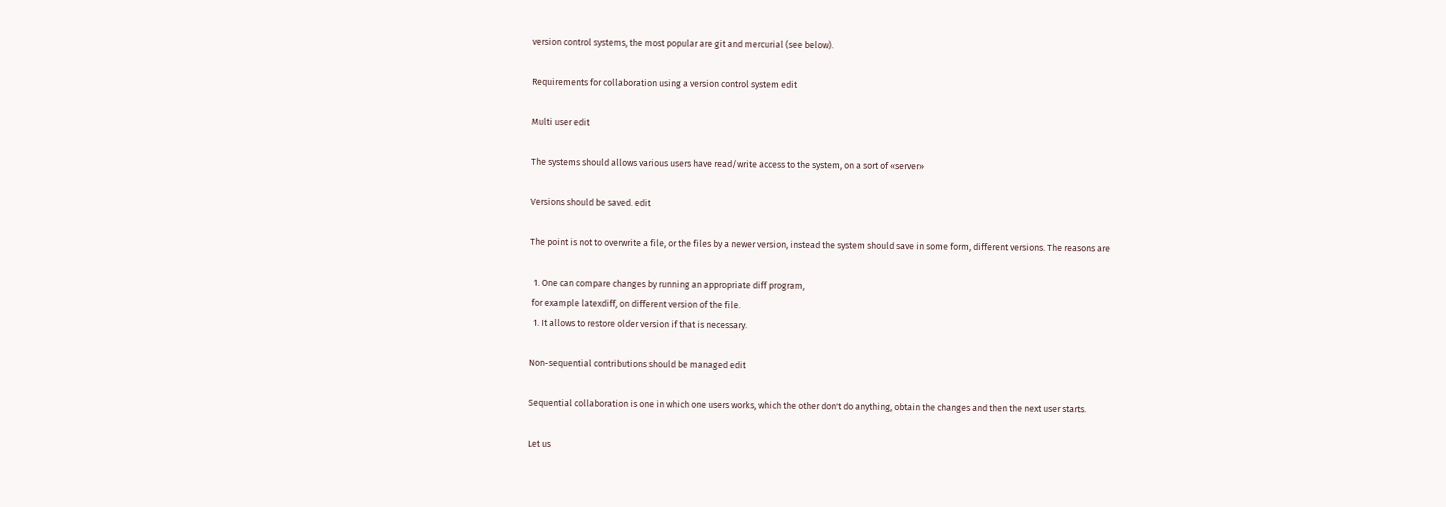version control systems, the most popular are git and mercurial (see below).

Requirements for collaboration using a version control system edit

Multi user edit

The systems should allows various users have read/write access to the system, on a sort of «server»

Versions should be saved. edit

The point is not to overwrite a file, or the files by a newer version, instead the system should save in some form, different versions. The reasons are

  1. One can compare changes by running an appropriate diff program,
 for example latexdiff, on different version of the file.
  1. It allows to restore older version if that is necessary.

Non-sequential contributions should be managed edit

Sequential collaboration is one in which one users works, which the other don't do anything, obtain the changes and then the next user starts.

Let us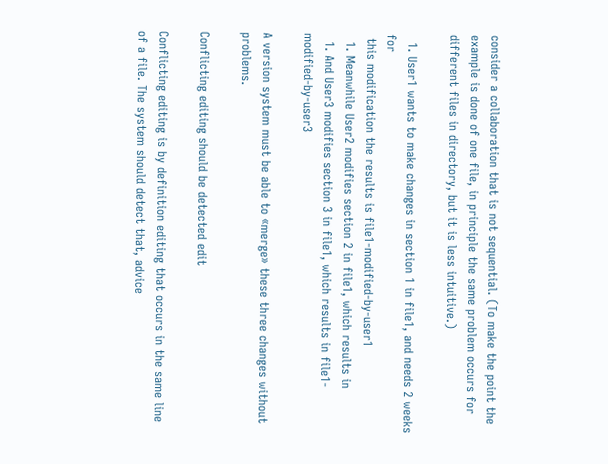consider a collaboration that is not sequential. (To make the point the example is done of one file, in principle the same problem occurs for different files in directory, but it is less intuitive.)

  1. User1 wants to make changes in section 1 in file1, and needs 2 weeks for
 this modification the results is file1-modified-by-user1
  1. Meanwhile User2 modifies section 2 in file1, which results in
  1. And User3 modifies section 3 in file1, which results in file1-modified-by-user3

A version system must be able to «merge» these three changes without problems.

Conflicting editing should be detected edit

Conflicting editing is by definition editing that occurs in the same line of a file. The system should detect that, advice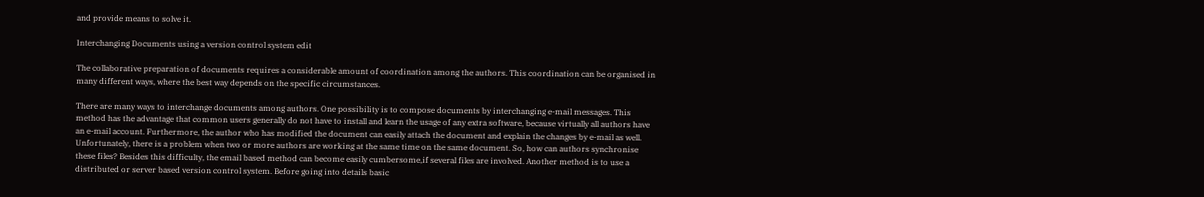and provide means to solve it.

Interchanging Documents using a version control system edit

The collaborative preparation of documents requires a considerable amount of coordination among the authors. This coordination can be organised in many different ways, where the best way depends on the specific circumstances.

There are many ways to interchange documents among authors. One possibility is to compose documents by interchanging e-mail messages. This method has the advantage that common users generally do not have to install and learn the usage of any extra software, because virtually all authors have an e-mail account. Furthermore, the author who has modified the document can easily attach the document and explain the changes by e-mail as well. Unfortunately, there is a problem when two or more authors are working at the same time on the same document. So, how can authors synchronise these files? Besides this difficulty, the email based method can become easily cumbersome,if several files are involved. Another method is to use a distributed or server based version control system. Before going into details basic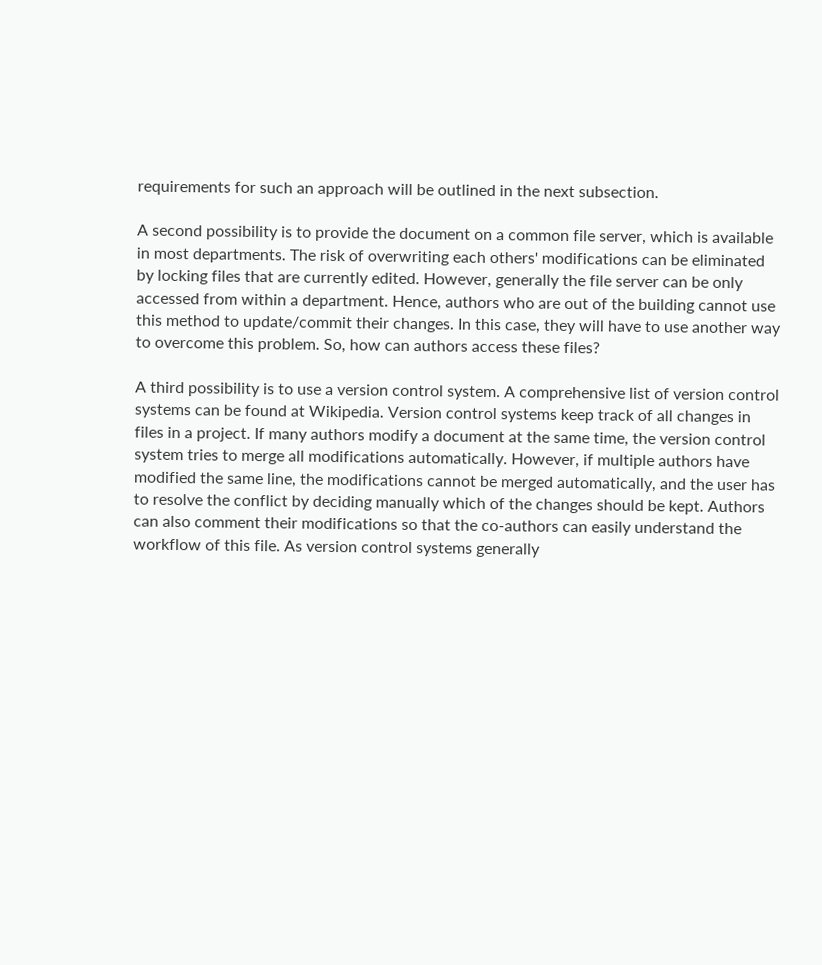requirements for such an approach will be outlined in the next subsection.

A second possibility is to provide the document on a common file server, which is available in most departments. The risk of overwriting each others' modifications can be eliminated by locking files that are currently edited. However, generally the file server can be only accessed from within a department. Hence, authors who are out of the building cannot use this method to update/commit their changes. In this case, they will have to use another way to overcome this problem. So, how can authors access these files?

A third possibility is to use a version control system. A comprehensive list of version control systems can be found at Wikipedia. Version control systems keep track of all changes in files in a project. If many authors modify a document at the same time, the version control system tries to merge all modifications automatically. However, if multiple authors have modified the same line, the modifications cannot be merged automatically, and the user has to resolve the conflict by deciding manually which of the changes should be kept. Authors can also comment their modifications so that the co-authors can easily understand the workflow of this file. As version control systems generally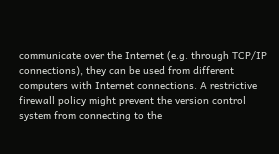communicate over the Internet (e.g. through TCP/IP connections), they can be used from different computers with Internet connections. A restrictive firewall policy might prevent the version control system from connecting to the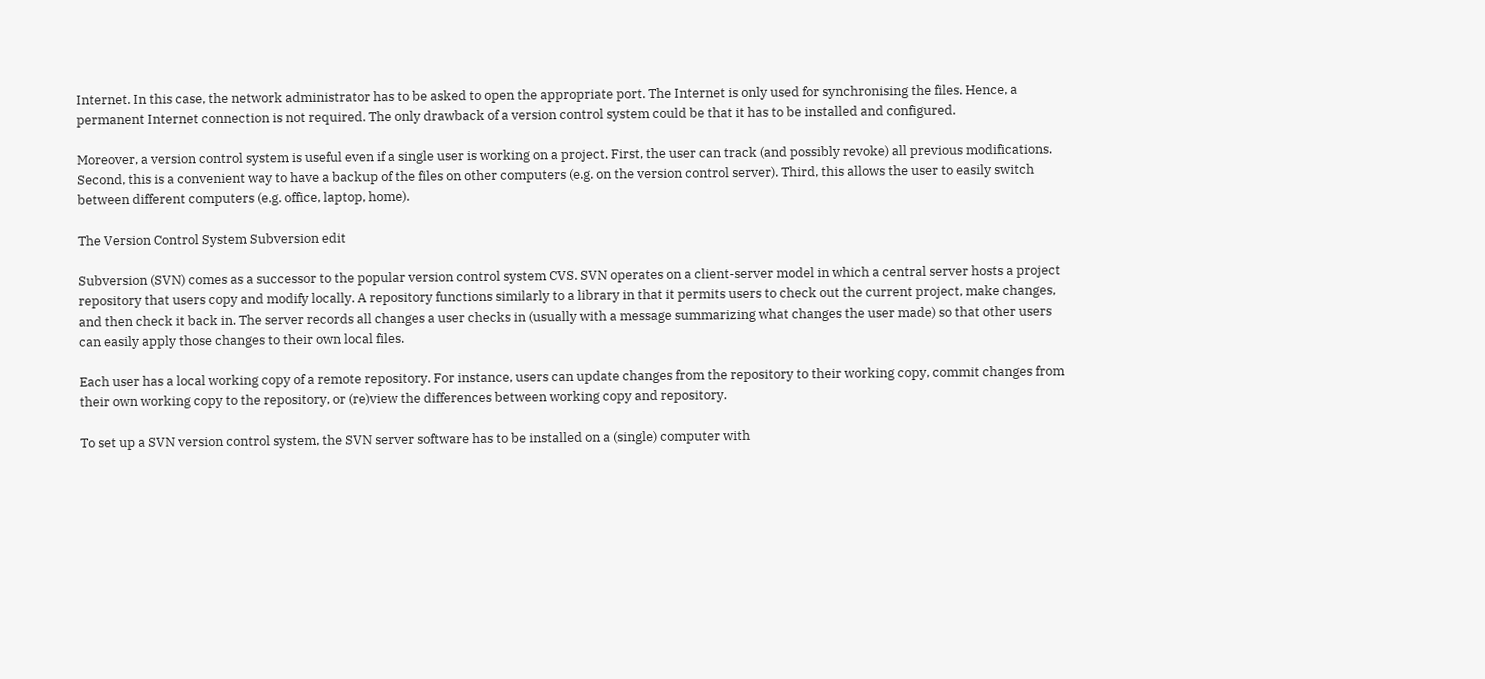Internet. In this case, the network administrator has to be asked to open the appropriate port. The Internet is only used for synchronising the files. Hence, a permanent Internet connection is not required. The only drawback of a version control system could be that it has to be installed and configured.

Moreover, a version control system is useful even if a single user is working on a project. First, the user can track (and possibly revoke) all previous modifications. Second, this is a convenient way to have a backup of the files on other computers (e.g. on the version control server). Third, this allows the user to easily switch between different computers (e.g. office, laptop, home).

The Version Control System Subversion edit

Subversion (SVN) comes as a successor to the popular version control system CVS. SVN operates on a client-server model in which a central server hosts a project repository that users copy and modify locally. A repository functions similarly to a library in that it permits users to check out the current project, make changes, and then check it back in. The server records all changes a user checks in (usually with a message summarizing what changes the user made) so that other users can easily apply those changes to their own local files.

Each user has a local working copy of a remote repository. For instance, users can update changes from the repository to their working copy, commit changes from their own working copy to the repository, or (re)view the differences between working copy and repository.

To set up a SVN version control system, the SVN server software has to be installed on a (single) computer with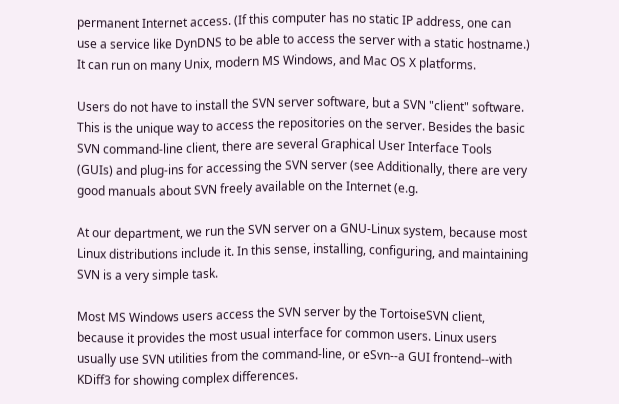permanent Internet access. (If this computer has no static IP address, one can use a service like DynDNS to be able to access the server with a static hostname.) It can run on many Unix, modern MS Windows, and Mac OS X platforms.

Users do not have to install the SVN server software, but a SVN "client" software. This is the unique way to access the repositories on the server. Besides the basic SVN command-line client, there are several Graphical User Interface Tools (GUIs) and plug-ins for accessing the SVN server (see Additionally, there are very good manuals about SVN freely available on the Internet (e.g.

At our department, we run the SVN server on a GNU-Linux system, because most Linux distributions include it. In this sense, installing, configuring, and maintaining SVN is a very simple task.

Most MS Windows users access the SVN server by the TortoiseSVN client, because it provides the most usual interface for common users. Linux users usually use SVN utilities from the command-line, or eSvn--a GUI frontend--with KDiff3 for showing complex differences.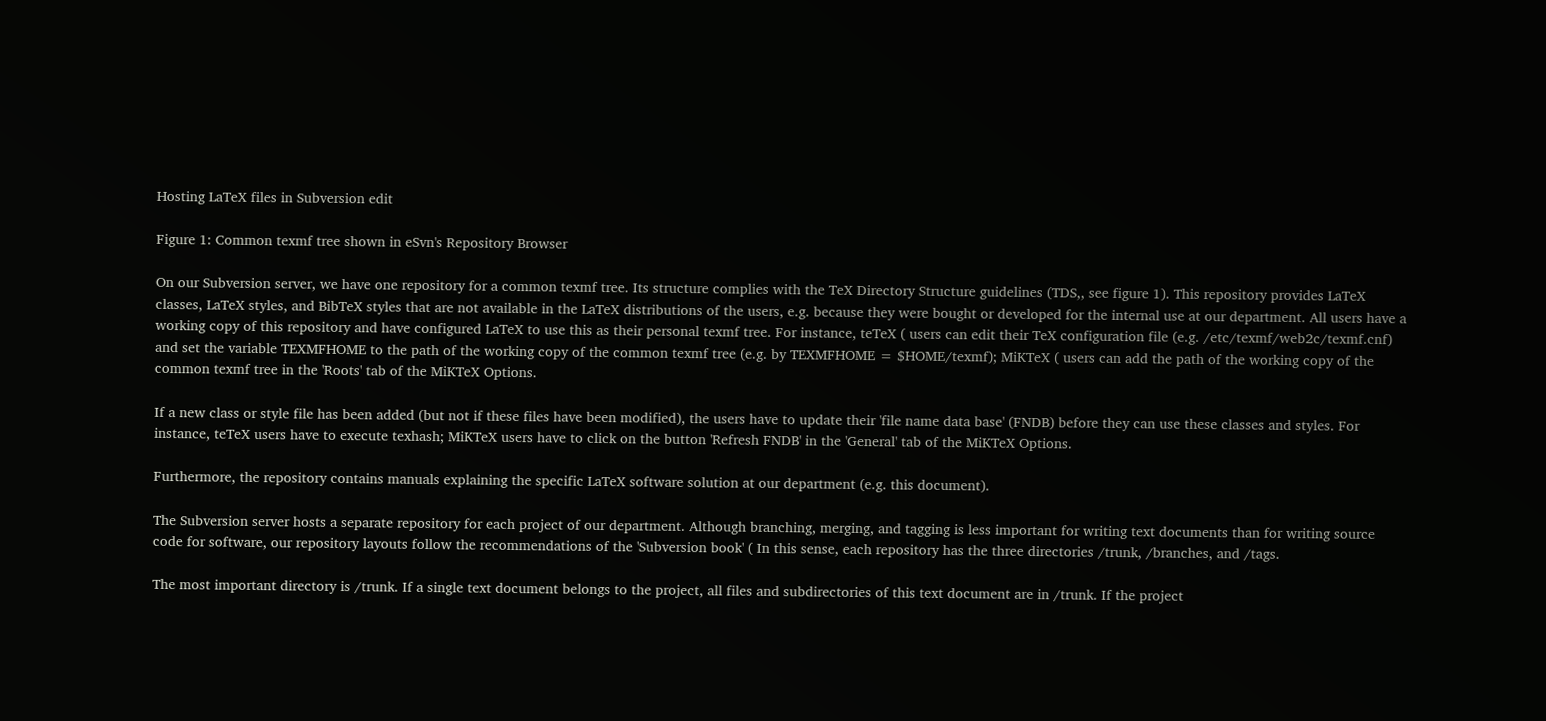Hosting LaTeX files in Subversion edit

Figure 1: Common texmf tree shown in eSvn's Repository Browser

On our Subversion server, we have one repository for a common texmf tree. Its structure complies with the TeX Directory Structure guidelines (TDS,, see figure 1). This repository provides LaTeX classes, LaTeX styles, and BibTeX styles that are not available in the LaTeX distributions of the users, e.g. because they were bought or developed for the internal use at our department. All users have a working copy of this repository and have configured LaTeX to use this as their personal texmf tree. For instance, teTeX ( users can edit their TeX configuration file (e.g. /etc/texmf/web2c/texmf.cnf) and set the variable TEXMFHOME to the path of the working copy of the common texmf tree (e.g. by TEXMFHOME = $HOME/texmf); MiKTeX ( users can add the path of the working copy of the common texmf tree in the 'Roots' tab of the MiKTeX Options.

If a new class or style file has been added (but not if these files have been modified), the users have to update their 'file name data base' (FNDB) before they can use these classes and styles. For instance, teTeX users have to execute texhash; MiKTeX users have to click on the button 'Refresh FNDB' in the 'General' tab of the MiKTeX Options.

Furthermore, the repository contains manuals explaining the specific LaTeX software solution at our department (e.g. this document).

The Subversion server hosts a separate repository for each project of our department. Although branching, merging, and tagging is less important for writing text documents than for writing source code for software, our repository layouts follow the recommendations of the 'Subversion book' ( In this sense, each repository has the three directories /trunk, /branches, and /tags.

The most important directory is /trunk. If a single text document belongs to the project, all files and subdirectories of this text document are in /trunk. If the project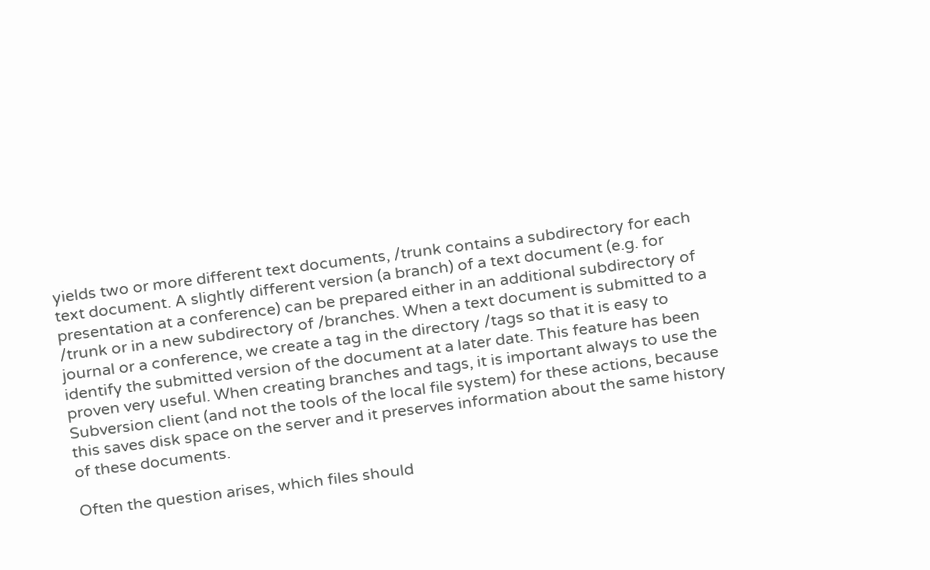yields two or more different text documents, /trunk contains a subdirectory for each text document. A slightly different version (a branch) of a text document (e.g. for presentation at a conference) can be prepared either in an additional subdirectory of /trunk or in a new subdirectory of /branches. When a text document is submitted to a journal or a conference, we create a tag in the directory /tags so that it is easy to identify the submitted version of the document at a later date. This feature has been proven very useful. When creating branches and tags, it is important always to use the Subversion client (and not the tools of the local file system) for these actions, because this saves disk space on the server and it preserves information about the same history of these documents.

Often the question arises, which files should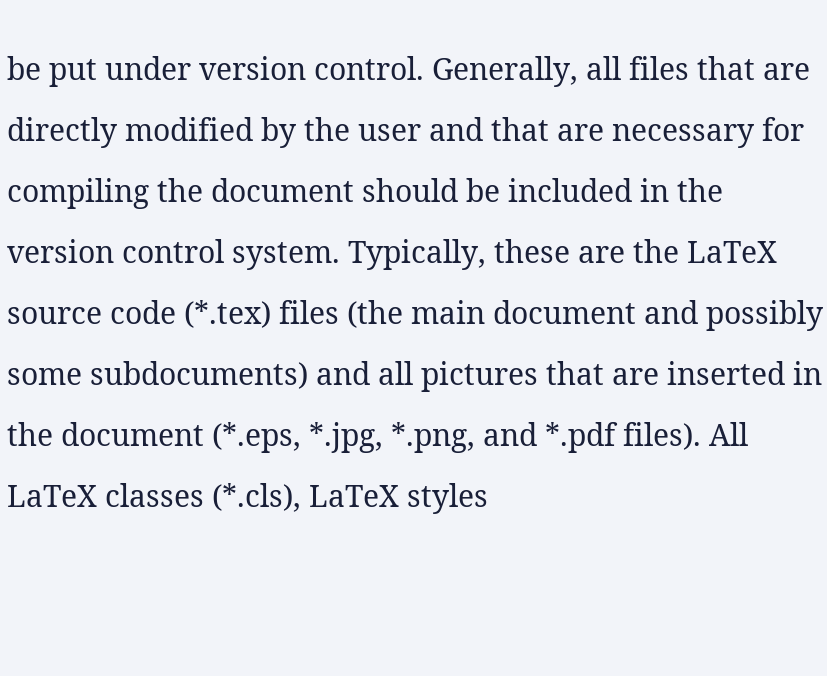be put under version control. Generally, all files that are directly modified by the user and that are necessary for compiling the document should be included in the version control system. Typically, these are the LaTeX source code (*.tex) files (the main document and possibly some subdocuments) and all pictures that are inserted in the document (*.eps, *.jpg, *.png, and *.pdf files). All LaTeX classes (*.cls), LaTeX styles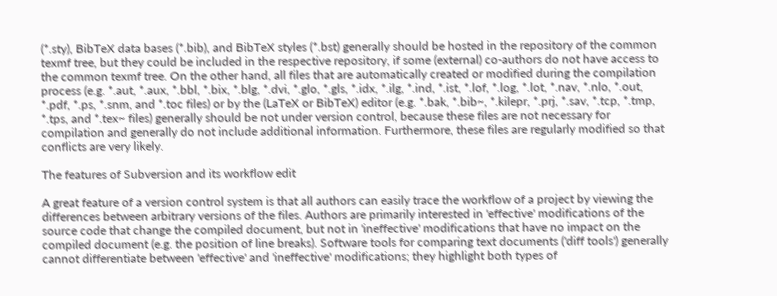(*.sty), BibTeX data bases (*.bib), and BibTeX styles (*.bst) generally should be hosted in the repository of the common texmf tree, but they could be included in the respective repository, if some (external) co-authors do not have access to the common texmf tree. On the other hand, all files that are automatically created or modified during the compilation process (e.g. *.aut, *.aux, *.bbl, *.bix, *.blg, *.dvi, *.glo, *.gls, *.idx, *.ilg, *.ind, *.ist, *.lof, *.log, *.lot, *.nav, *.nlo, *.out, *.pdf, *.ps, *.snm, and *.toc files) or by the (LaTeX or BibTeX) editor (e.g. *.bak, *.bib~, *.kilepr, *.prj, *.sav, *.tcp, *.tmp, *.tps, and *.tex~ files) generally should be not under version control, because these files are not necessary for compilation and generally do not include additional information. Furthermore, these files are regularly modified so that conflicts are very likely.

The features of Subversion and its workflow edit

A great feature of a version control system is that all authors can easily trace the workflow of a project by viewing the differences between arbitrary versions of the files. Authors are primarily interested in 'effective' modifications of the source code that change the compiled document, but not in 'ineffective' modifications that have no impact on the compiled document (e.g. the position of line breaks). Software tools for comparing text documents ('diff tools') generally cannot differentiate between 'effective' and 'ineffective' modifications; they highlight both types of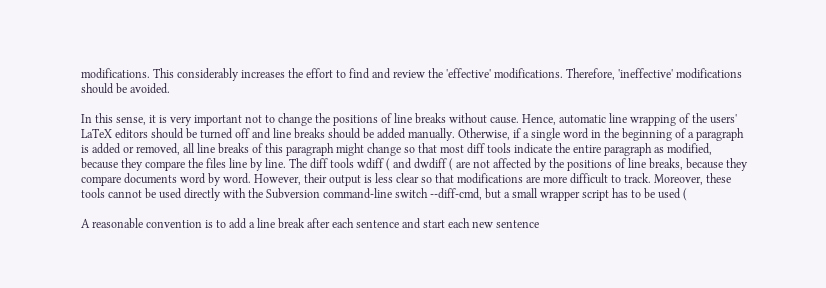modifications. This considerably increases the effort to find and review the 'effective' modifications. Therefore, 'ineffective' modifications should be avoided.

In this sense, it is very important not to change the positions of line breaks without cause. Hence, automatic line wrapping of the users' LaTeX editors should be turned off and line breaks should be added manually. Otherwise, if a single word in the beginning of a paragraph is added or removed, all line breaks of this paragraph might change so that most diff tools indicate the entire paragraph as modified, because they compare the files line by line. The diff tools wdiff ( and dwdiff ( are not affected by the positions of line breaks, because they compare documents word by word. However, their output is less clear so that modifications are more difficult to track. Moreover, these tools cannot be used directly with the Subversion command-line switch --diff-cmd, but a small wrapper script has to be used (

A reasonable convention is to add a line break after each sentence and start each new sentence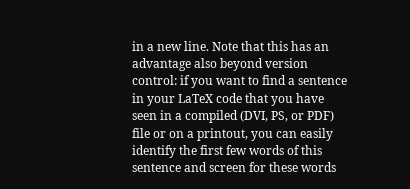in a new line. Note that this has an advantage also beyond version control: if you want to find a sentence in your LaTeX code that you have seen in a compiled (DVI, PS, or PDF) file or on a printout, you can easily identify the first few words of this sentence and screen for these words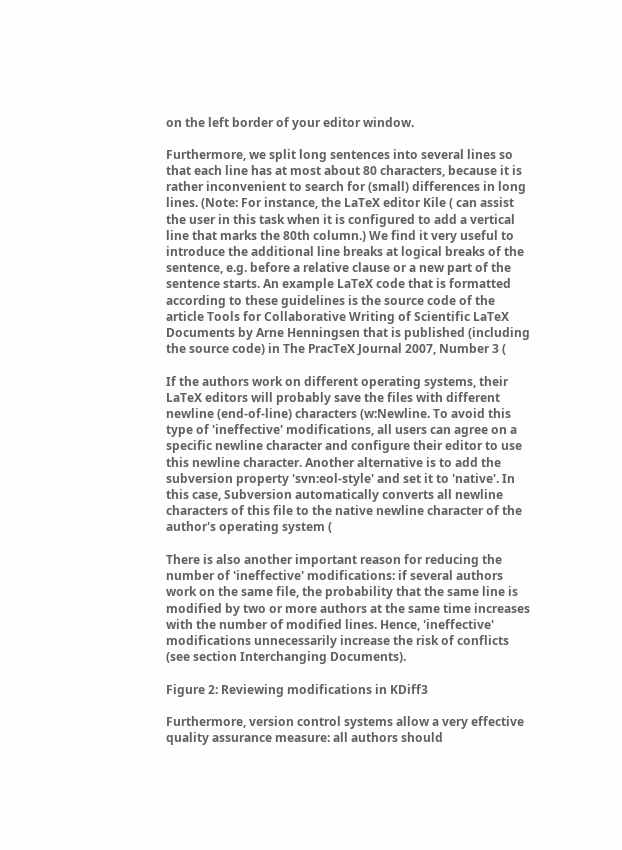on the left border of your editor window.

Furthermore, we split long sentences into several lines so that each line has at most about 80 characters, because it is rather inconvenient to search for (small) differences in long lines. (Note: For instance, the LaTeX editor Kile ( can assist the user in this task when it is configured to add a vertical line that marks the 80th column.) We find it very useful to introduce the additional line breaks at logical breaks of the sentence, e.g. before a relative clause or a new part of the sentence starts. An example LaTeX code that is formatted according to these guidelines is the source code of the article Tools for Collaborative Writing of Scientific LaTeX Documents by Arne Henningsen that is published (including the source code) in The PracTeX Journal 2007, Number 3 (

If the authors work on different operating systems, their LaTeX editors will probably save the files with different newline (end-of-line) characters (w:Newline. To avoid this type of 'ineffective' modifications, all users can agree on a specific newline character and configure their editor to use this newline character. Another alternative is to add the subversion property 'svn:eol-style' and set it to 'native'. In this case, Subversion automatically converts all newline characters of this file to the native newline character of the author's operating system (

There is also another important reason for reducing the number of 'ineffective' modifications: if several authors work on the same file, the probability that the same line is modified by two or more authors at the same time increases with the number of modified lines. Hence, 'ineffective' modifications unnecessarily increase the risk of conflicts (see section Interchanging Documents).

Figure 2: Reviewing modifications in KDiff3

Furthermore, version control systems allow a very effective quality assurance measure: all authors should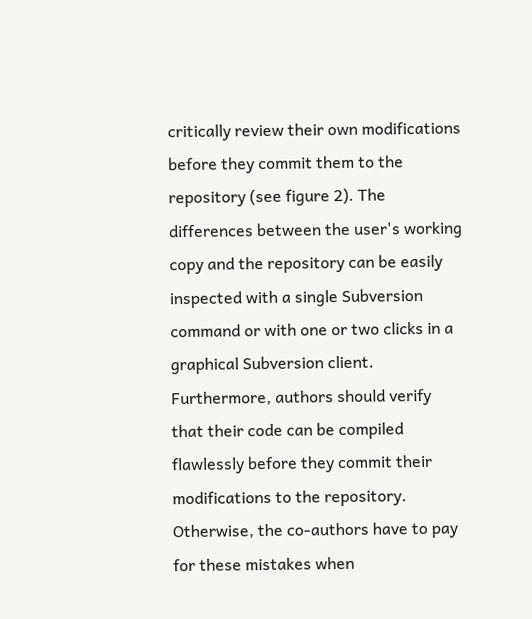critically review their own modifications before they commit them to the repository (see figure 2). The differences between the user's working copy and the repository can be easily inspected with a single Subversion command or with one or two clicks in a graphical Subversion client. Furthermore, authors should verify that their code can be compiled flawlessly before they commit their modifications to the repository. Otherwise, the co-authors have to pay for these mistakes when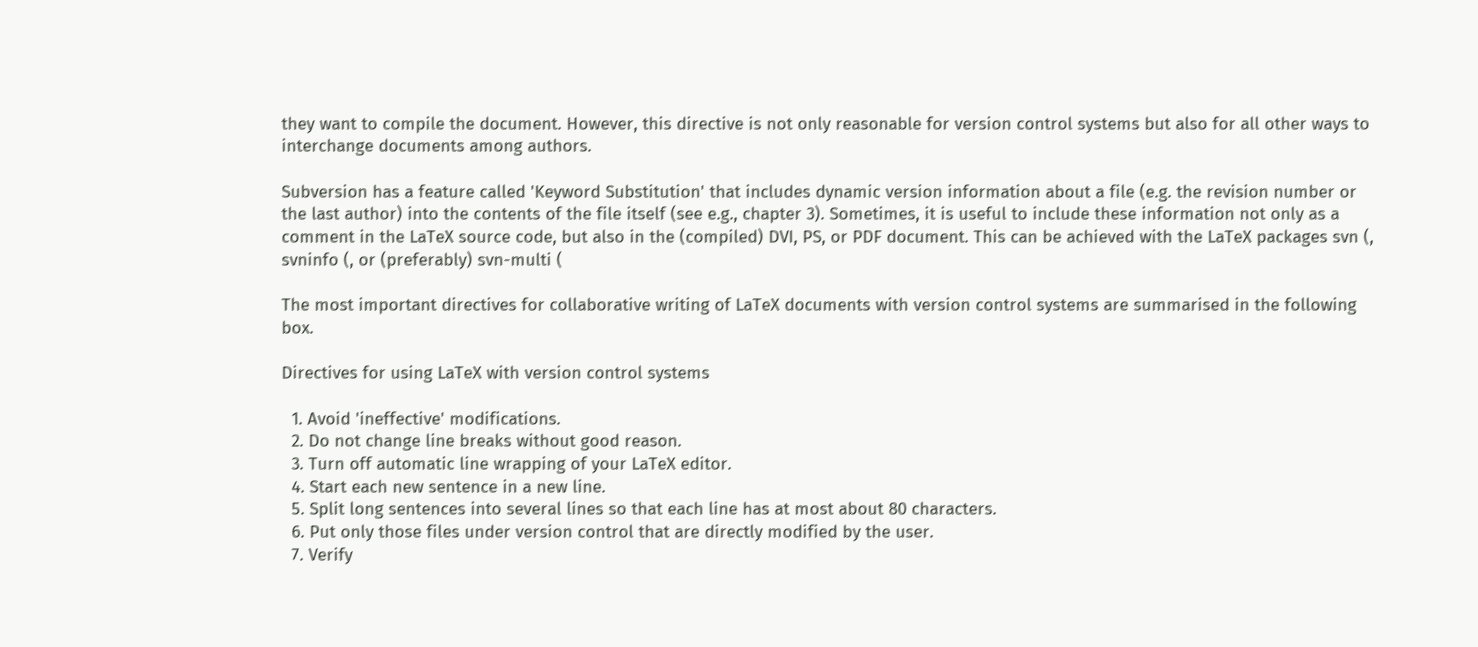they want to compile the document. However, this directive is not only reasonable for version control systems but also for all other ways to interchange documents among authors.

Subversion has a feature called 'Keyword Substitution' that includes dynamic version information about a file (e.g. the revision number or the last author) into the contents of the file itself (see e.g., chapter 3). Sometimes, it is useful to include these information not only as a comment in the LaTeX source code, but also in the (compiled) DVI, PS, or PDF document. This can be achieved with the LaTeX packages svn (, svninfo (, or (preferably) svn-multi (

The most important directives for collaborative writing of LaTeX documents with version control systems are summarised in the following box.

Directives for using LaTeX with version control systems

  1. Avoid 'ineffective' modifications.
  2. Do not change line breaks without good reason.
  3. Turn off automatic line wrapping of your LaTeX editor.
  4. Start each new sentence in a new line.
  5. Split long sentences into several lines so that each line has at most about 80 characters.
  6. Put only those files under version control that are directly modified by the user.
  7. Verify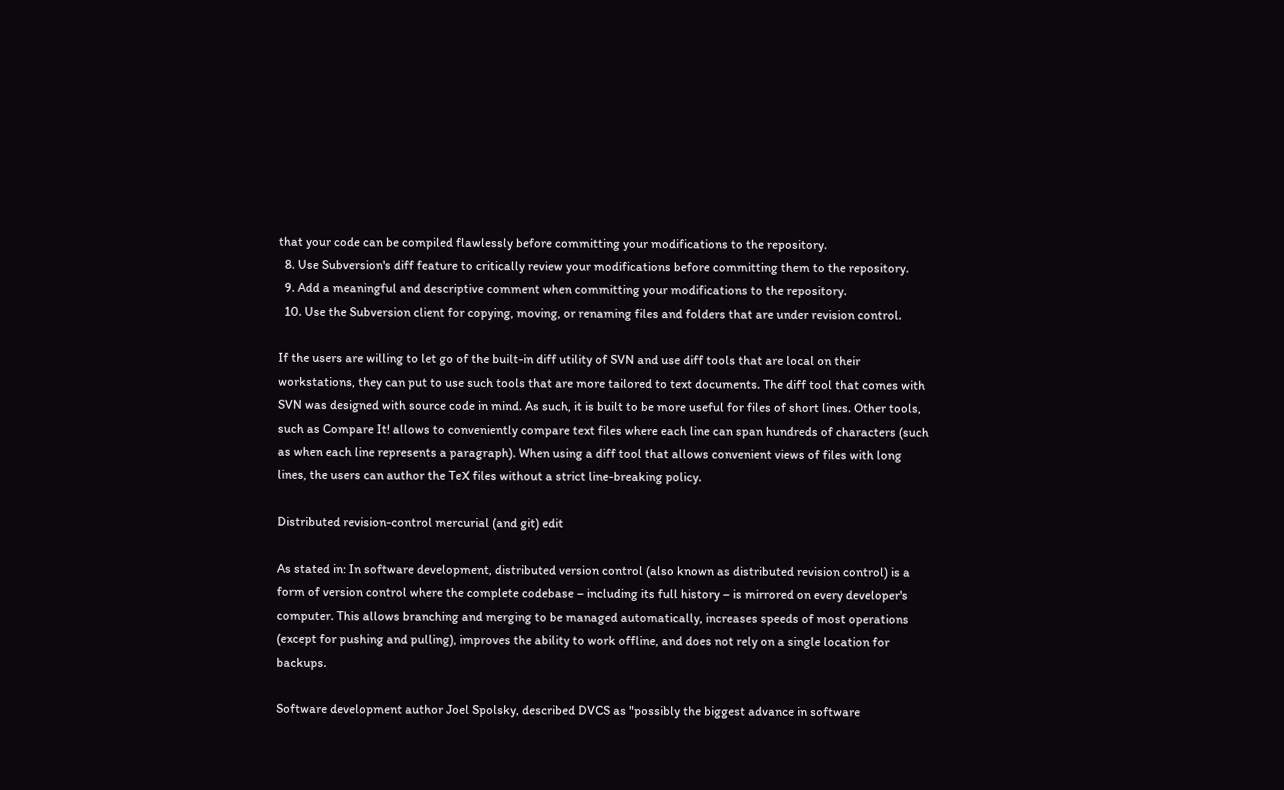that your code can be compiled flawlessly before committing your modifications to the repository.
  8. Use Subversion's diff feature to critically review your modifications before committing them to the repository.
  9. Add a meaningful and descriptive comment when committing your modifications to the repository.
  10. Use the Subversion client for copying, moving, or renaming files and folders that are under revision control.

If the users are willing to let go of the built-in diff utility of SVN and use diff tools that are local on their workstations, they can put to use such tools that are more tailored to text documents. The diff tool that comes with SVN was designed with source code in mind. As such, it is built to be more useful for files of short lines. Other tools, such as Compare It! allows to conveniently compare text files where each line can span hundreds of characters (such as when each line represents a paragraph). When using a diff tool that allows convenient views of files with long lines, the users can author the TeX files without a strict line-breaking policy.

Distributed revision-control mercurial (and git) edit

As stated in: In software development, distributed version control (also known as distributed revision control) is a form of version control where the complete codebase – including its full history – is mirrored on every developer's computer. This allows branching and merging to be managed automatically, increases speeds of most operations (except for pushing and pulling), improves the ability to work offline, and does not rely on a single location for backups.

Software development author Joel Spolsky, described DVCS as "possibly the biggest advance in software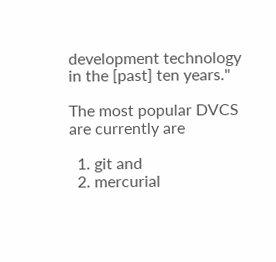development technology in the [past] ten years."

The most popular DVCS are currently are

  1. git and
  2. mercurial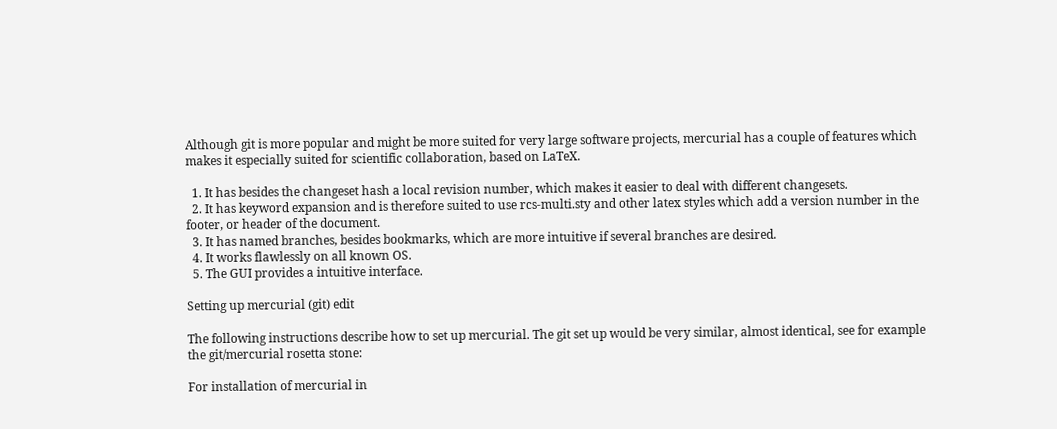Although git is more popular and might be more suited for very large software projects, mercurial has a couple of features which makes it especially suited for scientific collaboration, based on LaTeX.

  1. It has besides the changeset hash a local revision number, which makes it easier to deal with different changesets.
  2. It has keyword expansion and is therefore suited to use rcs-multi.sty and other latex styles which add a version number in the footer, or header of the document.
  3. It has named branches, besides bookmarks, which are more intuitive if several branches are desired.
  4. It works flawlessly on all known OS.
  5. The GUI provides a intuitive interface.

Setting up mercurial (git) edit

The following instructions describe how to set up mercurial. The git set up would be very similar, almost identical, see for example the git/mercurial rosetta stone:

For installation of mercurial in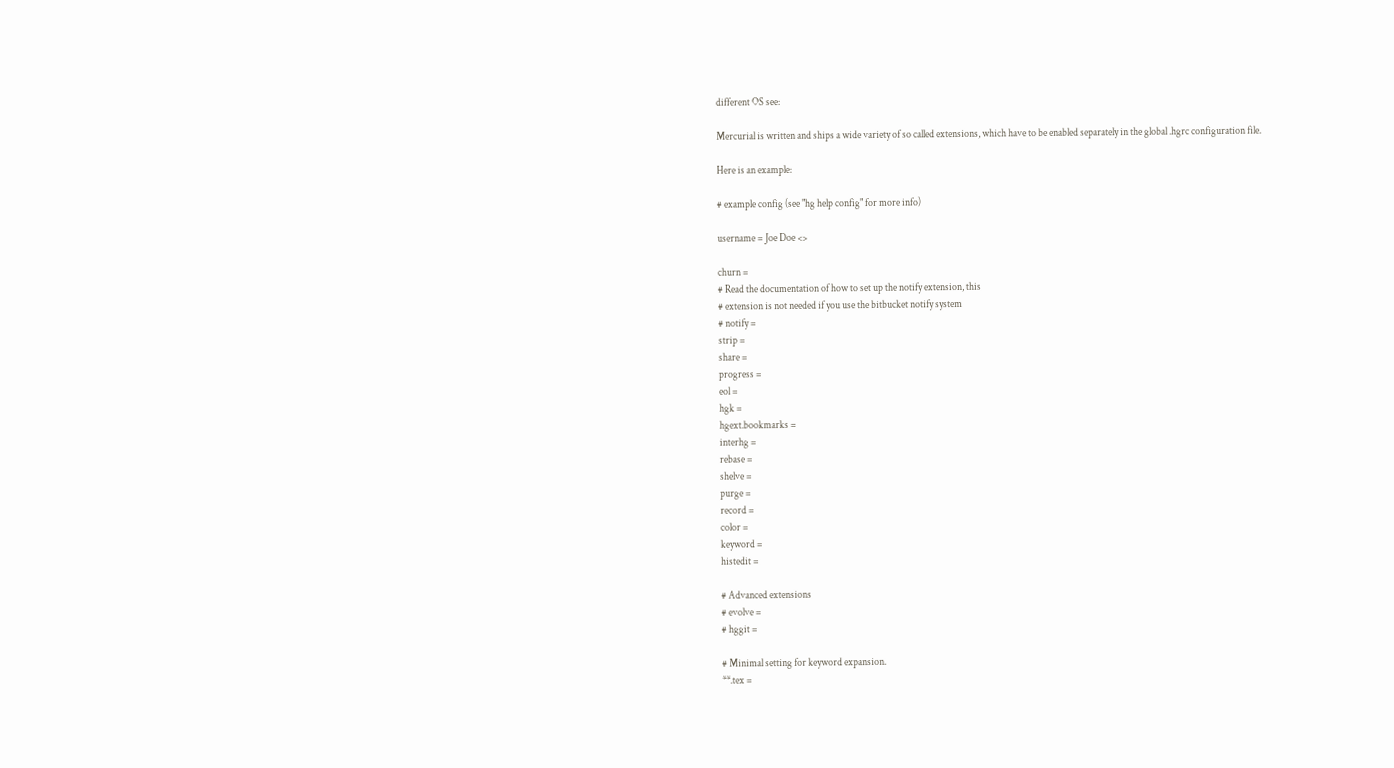different OS see:

Mercurial is written and ships a wide variety of so called extensions, which have to be enabled separately in the global .hgrc configuration file.

Here is an example:

# example config (see "hg help config" for more info)

username = Joe Doe <>

churn =
# Read the documentation of how to set up the notify extension, this
# extension is not needed if you use the bitbucket notify system
# notify =
strip =
share =
progress =
eol =
hgk =
hgext.bookmarks =
interhg =
rebase =
shelve =
purge =
record =
color =
keyword =
histedit =

# Advanced extensions
# evolve =
# hggit =

# Minimal setting for keyword expansion.
**.tex =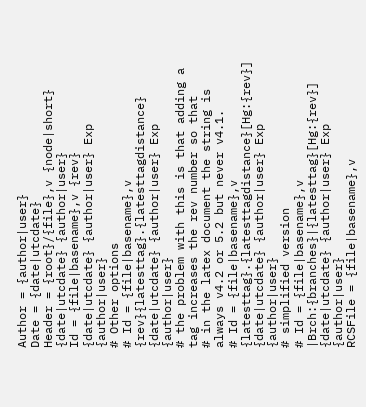Author = {author|user}
Date = {date|utcdate}
Header = {root}/{file},v {node|short} {date|utcdate} {author|user}
Id = {file|basename},v {rev} {date|utcdate} {author|user} Exp {author|user}
# Other options
# Id = {file|basename},v {rev}{latesttag}.{latesttagdistance} {date|utcdate} {author|user} Exp {author|user}
# the problem with this is that adding a tag increases the rev number so that
# in the latex document the string is always v4.2 or 5.2 but never v4.1.
# Id = {file|basename},v {latesttag}.{latesttagdistance}[Hg:{rev}] {date|utcdate} {author|user} Exp {author|user}
# simplified version
# Id = {file|basename},v |Brch:{branches}|{latesttag}[Hg:{rev}] {date|utcdate} {author|user} Exp {author|user}
RCSFile = {file|basename},v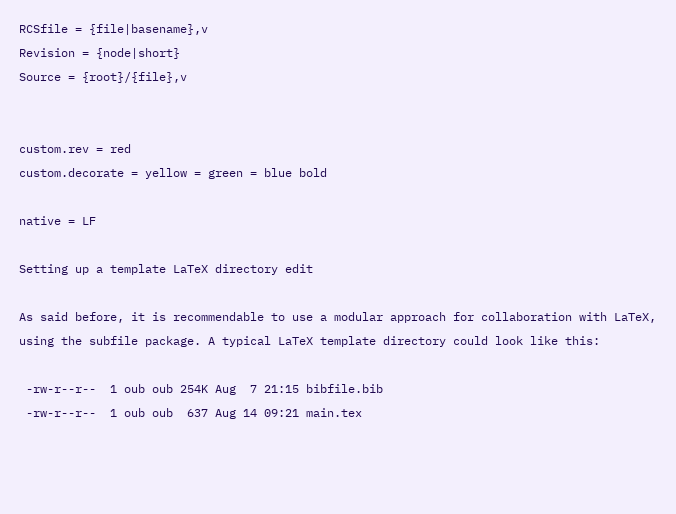RCSfile = {file|basename},v
Revision = {node|short}
Source = {root}/{file},v


custom.rev = red
custom.decorate = yellow = green = blue bold

native = LF

Setting up a template LaTeX directory edit

As said before, it is recommendable to use a modular approach for collaboration with LaTeX, using the subfile package. A typical LaTeX template directory could look like this:

 -rw-r--r--  1 oub oub 254K Aug  7 21:15 bibfile.bib
 -rw-r--r--  1 oub oub  637 Aug 14 09:21 main.tex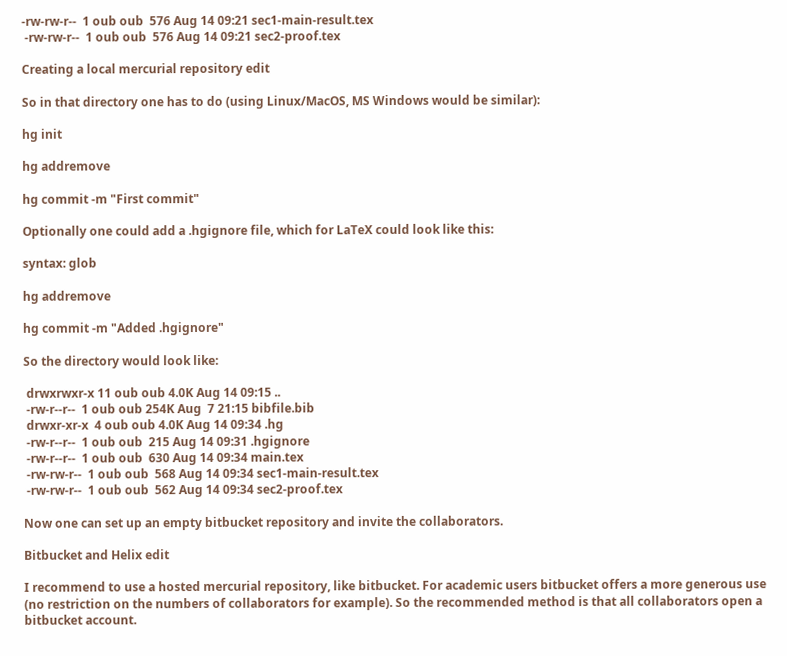-rw-rw-r--  1 oub oub  576 Aug 14 09:21 sec1-main-result.tex
 -rw-rw-r--  1 oub oub  576 Aug 14 09:21 sec2-proof.tex

Creating a local mercurial repository edit

So in that directory one has to do (using Linux/MacOS, MS Windows would be similar):

hg init

hg addremove

hg commit -m "First commit"

Optionally one could add a .hgignore file, which for LaTeX could look like this:

syntax: glob

hg addremove

hg commit -m "Added .hgignore"

So the directory would look like:

 drwxrwxr-x 11 oub oub 4.0K Aug 14 09:15 ..
 -rw-r--r--  1 oub oub 254K Aug  7 21:15 bibfile.bib
 drwxr-xr-x  4 oub oub 4.0K Aug 14 09:34 .hg
 -rw-r--r--  1 oub oub  215 Aug 14 09:31 .hgignore
 -rw-r--r--  1 oub oub  630 Aug 14 09:34 main.tex
 -rw-rw-r--  1 oub oub  568 Aug 14 09:34 sec1-main-result.tex
 -rw-rw-r--  1 oub oub  562 Aug 14 09:34 sec2-proof.tex

Now one can set up an empty bitbucket repository and invite the collaborators.

Bitbucket and Helix edit

I recommend to use a hosted mercurial repository, like bitbucket. For academic users bitbucket offers a more generous use (no restriction on the numbers of collaborators for example). So the recommended method is that all collaborators open a bitbucket account.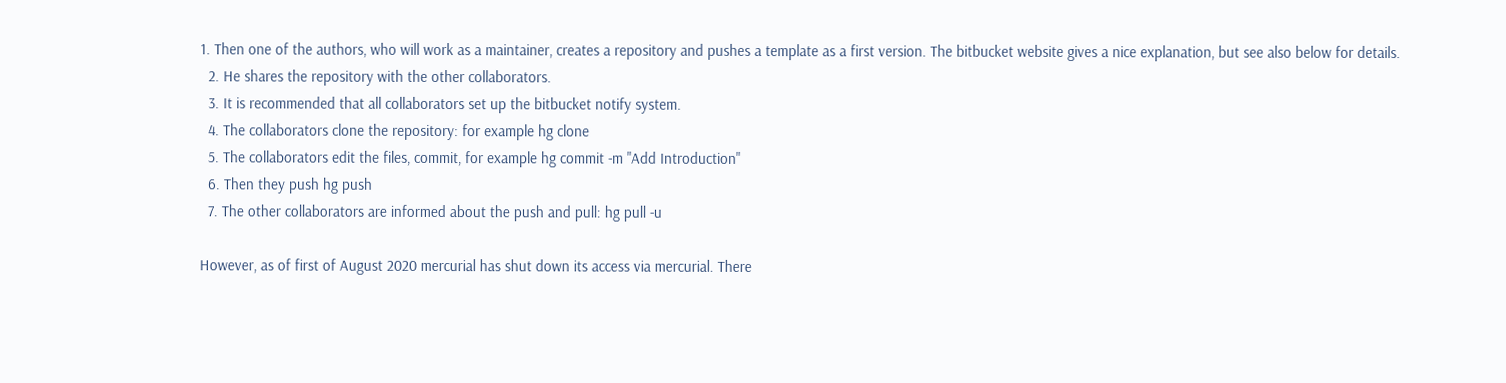1. Then one of the authors, who will work as a maintainer, creates a repository and pushes a template as a first version. The bitbucket website gives a nice explanation, but see also below for details.
  2. He shares the repository with the other collaborators.
  3. It is recommended that all collaborators set up the bitbucket notify system.
  4. The collaborators clone the repository: for example hg clone
  5. The collaborators edit the files, commit, for example hg commit -m "Add Introduction"
  6. Then they push hg push
  7. The other collaborators are informed about the push and pull: hg pull -u

However, as of first of August 2020 mercurial has shut down its access via mercurial. There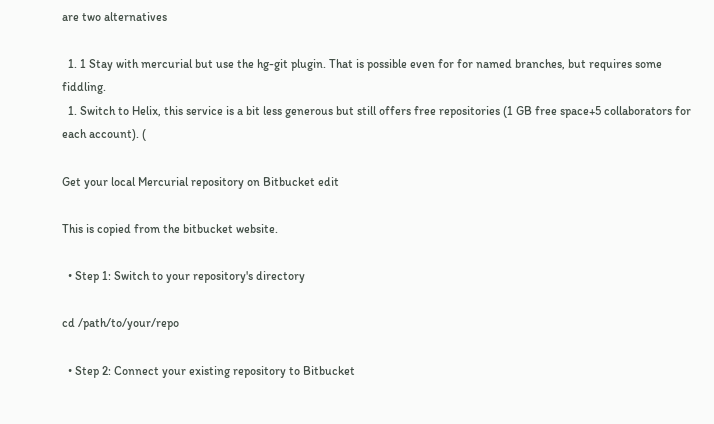are two alternatives

  1. 1 Stay with mercurial but use the hg-git plugin. That is possible even for for named branches, but requires some fiddling.
  1. Switch to Helix, this service is a bit less generous but still offers free repositories (1 GB free space+5 collaborators for each account). (

Get your local Mercurial repository on Bitbucket edit

This is copied from the bitbucket website.

  • Step 1: Switch to your repository's directory

cd /path/to/your/repo

  • Step 2: Connect your existing repository to Bitbucket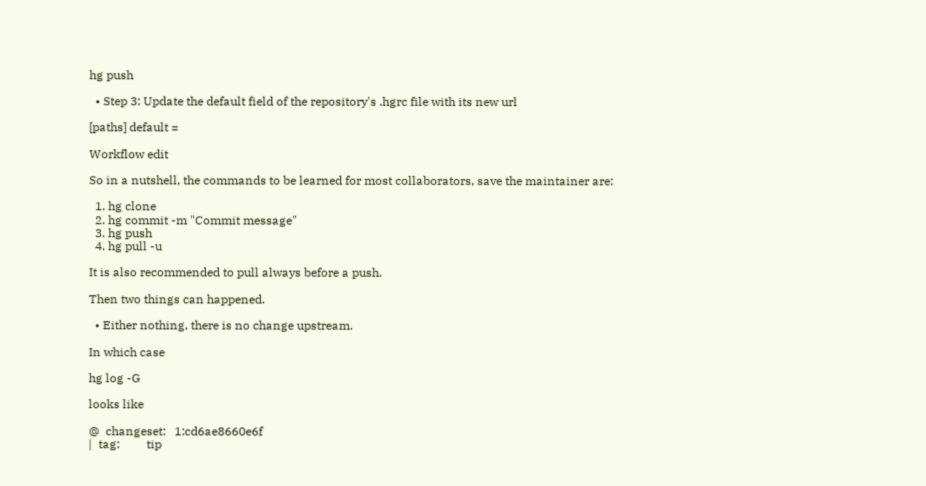hg push

  • Step 3: Update the default field of the repository's .hgrc file with its new url

[paths] default =

Workflow edit

So in a nutshell, the commands to be learned for most collaborators, save the maintainer are:

  1. hg clone
  2. hg commit -m "Commit message"
  3. hg push
  4. hg pull -u

It is also recommended to pull always before a push.

Then two things can happened.

  • Either nothing, there is no change upstream.

In which case

hg log -G

looks like

@  changeset:   1:cd6ae8660e6f
|  tag:         tip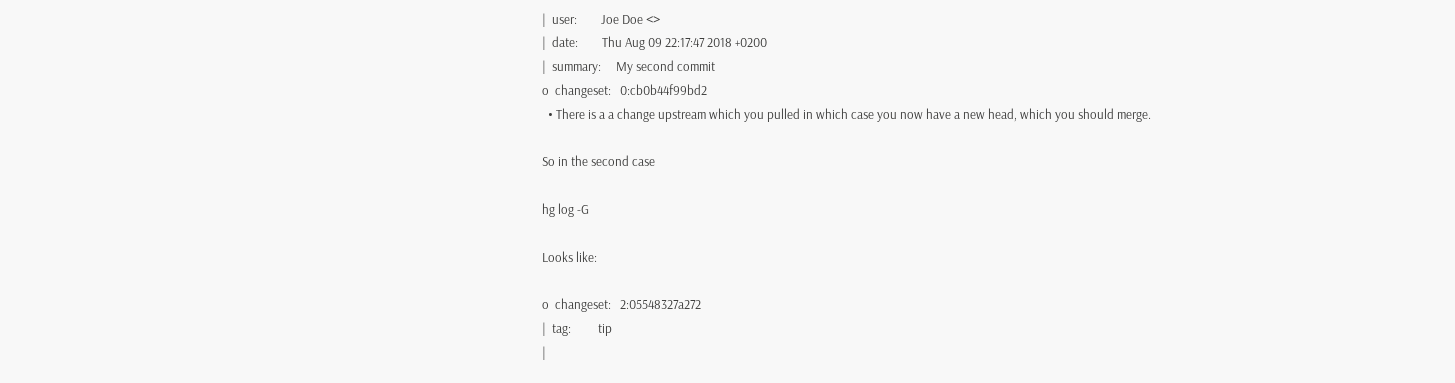|  user:        Joe Doe <>
|  date:        Thu Aug 09 22:17:47 2018 +0200
|  summary:     My second commit
o  changeset:   0:cb0b44f99bd2
  • There is a a change upstream which you pulled in which case you now have a new head, which you should merge.

So in the second case

hg log -G

Looks like:

o  changeset:   2:05548327a272
|  tag:         tip
|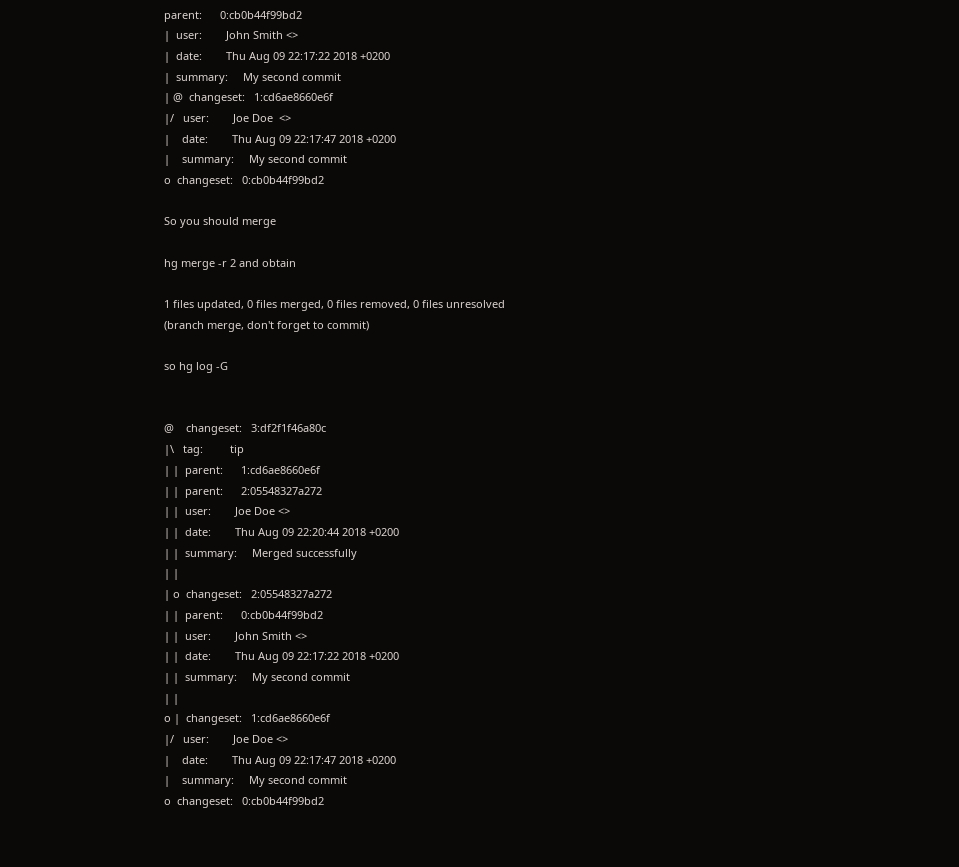parent:      0:cb0b44f99bd2
|  user:        John Smith <>
|  date:        Thu Aug 09 22:17:22 2018 +0200
|  summary:     My second commit
| @  changeset:   1:cd6ae8660e6f
|/   user:        Joe Doe  <>
|    date:        Thu Aug 09 22:17:47 2018 +0200
|    summary:     My second commit
o  changeset:   0:cb0b44f99bd2

So you should merge

hg merge -r 2 and obtain

1 files updated, 0 files merged, 0 files removed, 0 files unresolved
(branch merge, don't forget to commit)

so hg log -G


@    changeset:   3:df2f1f46a80c
|\   tag:         tip
| |  parent:      1:cd6ae8660e6f
| |  parent:      2:05548327a272
| |  user:        Joe Doe <>
| |  date:        Thu Aug 09 22:20:44 2018 +0200
| |  summary:     Merged successfully
| |
| o  changeset:   2:05548327a272
| |  parent:      0:cb0b44f99bd2
| |  user:        John Smith <>
| |  date:        Thu Aug 09 22:17:22 2018 +0200
| |  summary:     My second commit
| |
o |  changeset:   1:cd6ae8660e6f
|/   user:        Joe Doe <>
|    date:        Thu Aug 09 22:17:47 2018 +0200
|    summary:     My second commit
o  changeset:   0:cb0b44f99bd2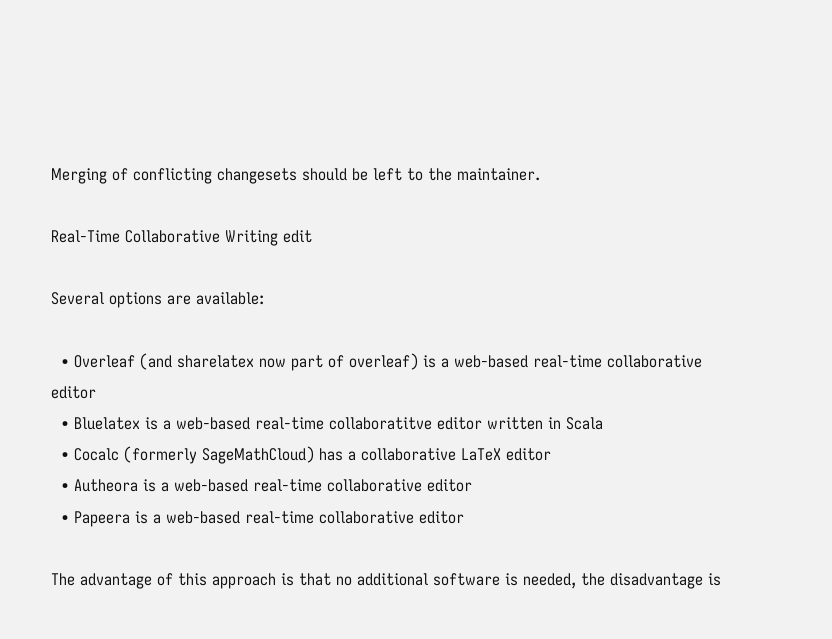Merging of conflicting changesets should be left to the maintainer.

Real-Time Collaborative Writing edit

Several options are available:

  • Overleaf (and sharelatex now part of overleaf) is a web-based real-time collaborative editor
  • Bluelatex is a web-based real-time collaboratitve editor written in Scala
  • Cocalc (formerly SageMathCloud) has a collaborative LaTeX editor
  • Autheora is a web-based real-time collaborative editor
  • Papeera is a web-based real-time collaborative editor

The advantage of this approach is that no additional software is needed, the disadvantage is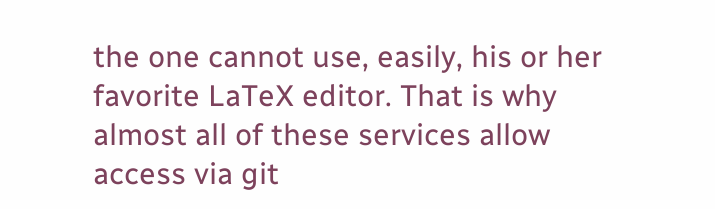the one cannot use, easily, his or her favorite LaTeX editor. That is why almost all of these services allow access via git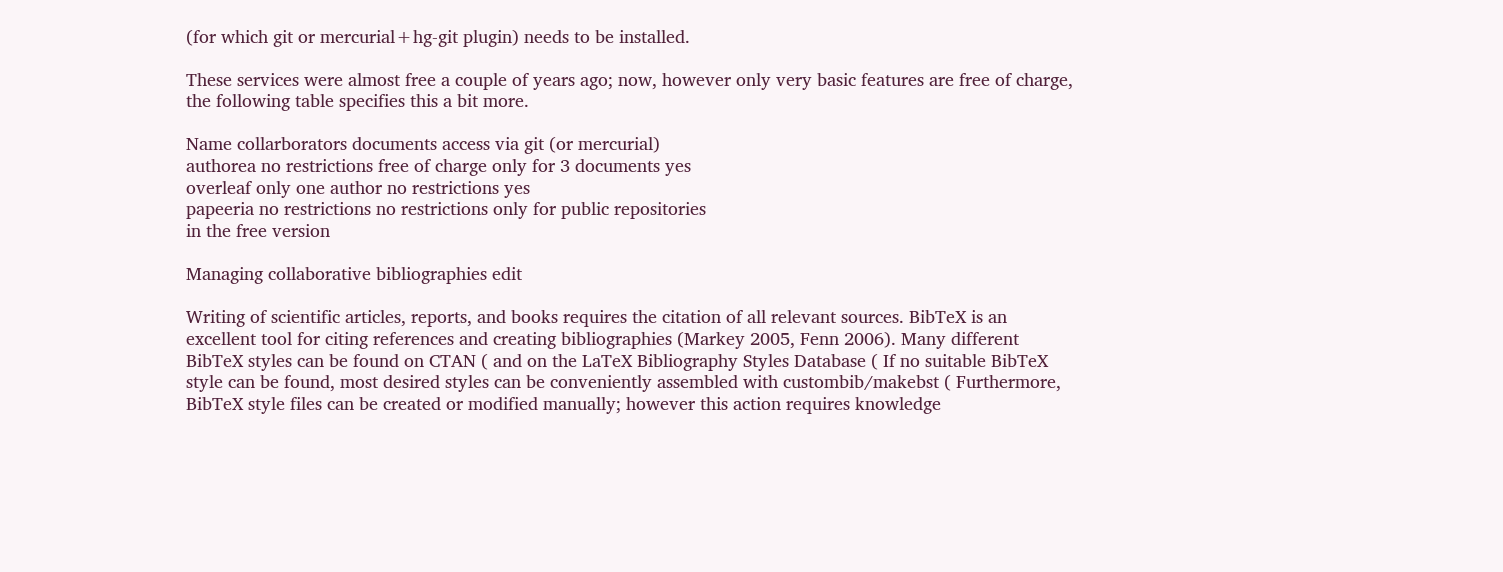(for which git or mercurial+hg-git plugin) needs to be installed.

These services were almost free a couple of years ago; now, however only very basic features are free of charge, the following table specifies this a bit more.

Name collarborators documents access via git (or mercurial)
authorea no restrictions free of charge only for 3 documents yes
overleaf only one author no restrictions yes
papeeria no restrictions no restrictions only for public repositories
in the free version

Managing collaborative bibliographies edit

Writing of scientific articles, reports, and books requires the citation of all relevant sources. BibTeX is an excellent tool for citing references and creating bibliographies (Markey 2005, Fenn 2006). Many different BibTeX styles can be found on CTAN ( and on the LaTeX Bibliography Styles Database ( If no suitable BibTeX style can be found, most desired styles can be conveniently assembled with custombib/makebst ( Furthermore, BibTeX style files can be created or modified manually; however this action requires knowledge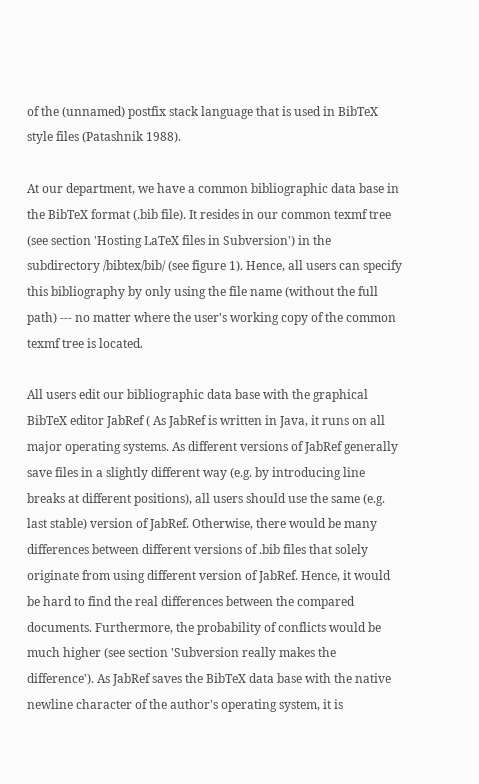of the (unnamed) postfix stack language that is used in BibTeX style files (Patashnik 1988).

At our department, we have a common bibliographic data base in the BibTeX format (.bib file). It resides in our common texmf tree (see section 'Hosting LaTeX files in Subversion') in the subdirectory /bibtex/bib/ (see figure 1). Hence, all users can specify this bibliography by only using the file name (without the full path) --- no matter where the user's working copy of the common texmf tree is located.

All users edit our bibliographic data base with the graphical BibTeX editor JabRef ( As JabRef is written in Java, it runs on all major operating systems. As different versions of JabRef generally save files in a slightly different way (e.g. by introducing line breaks at different positions), all users should use the same (e.g. last stable) version of JabRef. Otherwise, there would be many differences between different versions of .bib files that solely originate from using different version of JabRef. Hence, it would be hard to find the real differences between the compared documents. Furthermore, the probability of conflicts would be much higher (see section 'Subversion really makes the difference'). As JabRef saves the BibTeX data base with the native newline character of the author's operating system, it is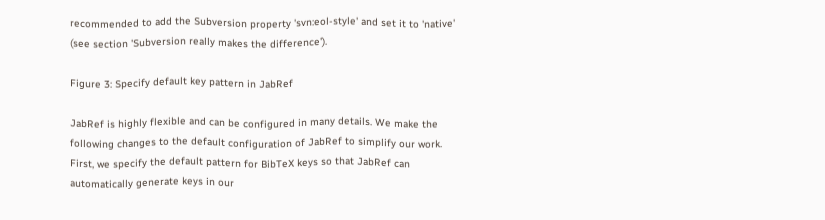recommended to add the Subversion property 'svn:eol-style' and set it to 'native' (see section 'Subversion really makes the difference').

Figure 3: Specify default key pattern in JabRef

JabRef is highly flexible and can be configured in many details. We make the following changes to the default configuration of JabRef to simplify our work. First, we specify the default pattern for BibTeX keys so that JabRef can automatically generate keys in our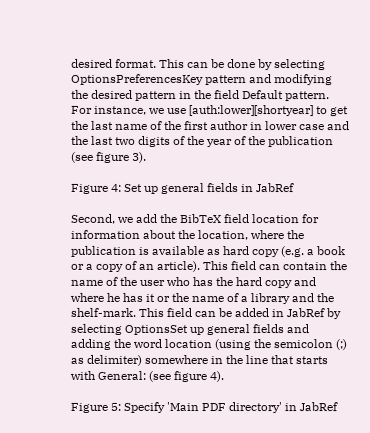desired format. This can be done by selecting OptionsPreferencesKey pattern and modifying the desired pattern in the field Default pattern. For instance, we use [auth:lower][shortyear] to get the last name of the first author in lower case and the last two digits of the year of the publication (see figure 3).

Figure 4: Set up general fields in JabRef

Second, we add the BibTeX field location for information about the location, where the publication is available as hard copy (e.g. a book or a copy of an article). This field can contain the name of the user who has the hard copy and where he has it or the name of a library and the shelf-mark. This field can be added in JabRef by selecting OptionsSet up general fields and adding the word location (using the semicolon (;) as delimiter) somewhere in the line that starts with General: (see figure 4).

Figure 5: Specify 'Main PDF directory' in JabRef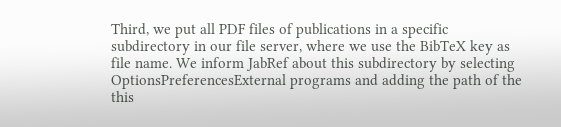Third, we put all PDF files of publications in a specific subdirectory in our file server, where we use the BibTeX key as file name. We inform JabRef about this subdirectory by selecting OptionsPreferencesExternal programs and adding the path of the this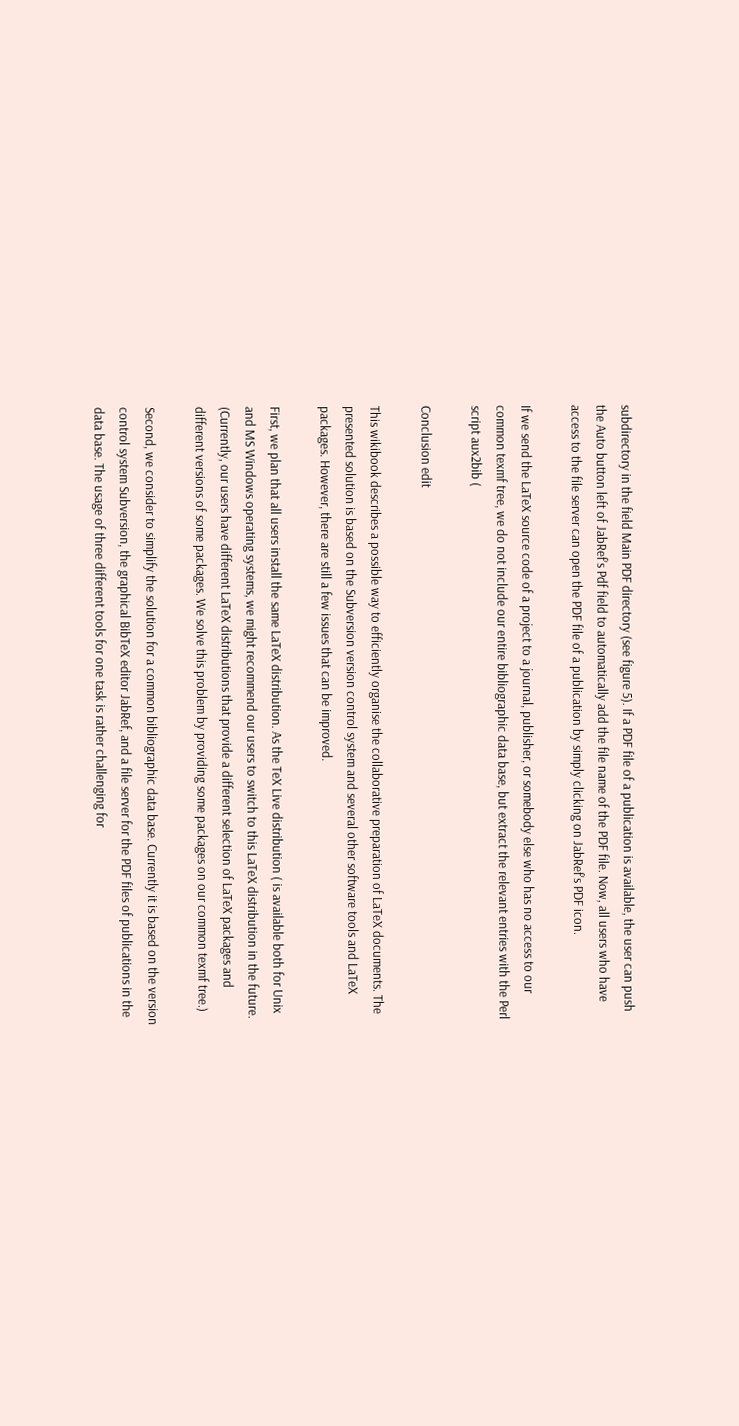subdirectory in the field Main PDF directory (see figure 5). If a PDF file of a publication is available, the user can push the Auto button left of JabRef's Pdf field to automatically add the file name of the PDF file. Now, all users who have access to the file server can open the PDF file of a publication by simply clicking on JabRef's PDF icon.

If we send the LaTeX source code of a project to a journal, publisher, or somebody else who has no access to our common texmf tree, we do not include our entire bibliographic data base, but extract the relevant entries with the Perl script aux2bib (

Conclusion edit

This wikibook describes a possible way to efficiently organise the collaborative preparation of LaTeX documents. The presented solution is based on the Subversion version control system and several other software tools and LaTeX packages. However, there are still a few issues that can be improved.

First, we plan that all users install the same LaTeX distribution. As the TeX Live distribution ( is available both for Unix and MS Windows operating systems, we might recommend our users to switch to this LaTeX distribution in the future. (Currently, our users have different LaTeX distributions that provide a different selection of LaTeX packages and different versions of some packages. We solve this problem by providing some packages on our common texmf tree.)

Second, we consider to simplify the solution for a common bibliographic data base. Currently it is based on the version control system Subversion, the graphical BibTeX editor JabRef, and a file server for the PDF files of publications in the data base. The usage of three different tools for one task is rather challenging for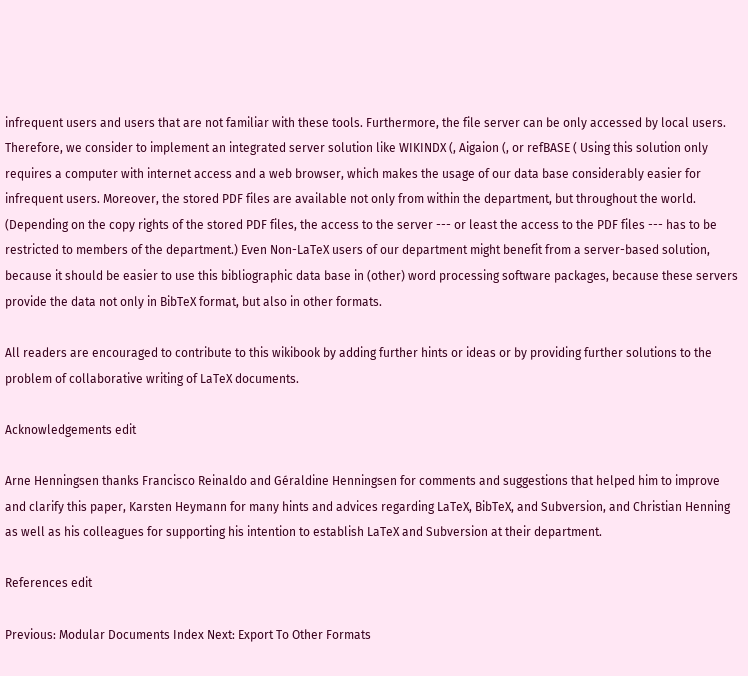infrequent users and users that are not familiar with these tools. Furthermore, the file server can be only accessed by local users. Therefore, we consider to implement an integrated server solution like WIKINDX (, Aigaion (, or refBASE ( Using this solution only requires a computer with internet access and a web browser, which makes the usage of our data base considerably easier for infrequent users. Moreover, the stored PDF files are available not only from within the department, but throughout the world. (Depending on the copy rights of the stored PDF files, the access to the server --- or least the access to the PDF files --- has to be restricted to members of the department.) Even Non-LaTeX users of our department might benefit from a server-based solution, because it should be easier to use this bibliographic data base in (other) word processing software packages, because these servers provide the data not only in BibTeX format, but also in other formats.

All readers are encouraged to contribute to this wikibook by adding further hints or ideas or by providing further solutions to the problem of collaborative writing of LaTeX documents.

Acknowledgements edit

Arne Henningsen thanks Francisco Reinaldo and Géraldine Henningsen for comments and suggestions that helped him to improve and clarify this paper, Karsten Heymann for many hints and advices regarding LaTeX, BibTeX, and Subversion, and Christian Henning as well as his colleagues for supporting his intention to establish LaTeX and Subversion at their department.

References edit

Previous: Modular Documents Index Next: Export To Other Formats